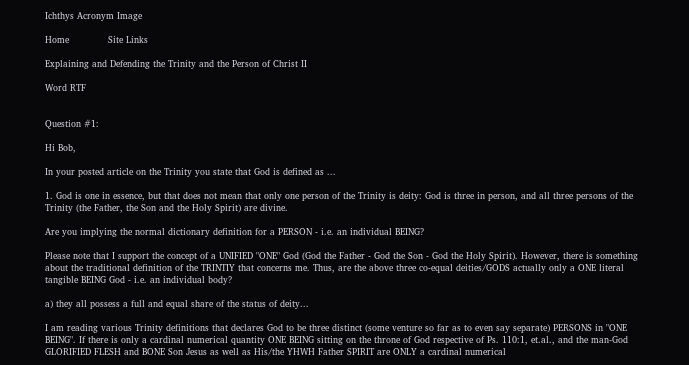Ichthys Acronym Image

Home             Site Links

Explaining and Defending the Trinity and the Person of Christ II

Word RTF


Question #1:

Hi Bob,

In your posted article on the Trinity you state that God is defined as ...

1. God is one in essence, but that does not mean that only one person of the Trinity is deity: God is three in person, and all three persons of the Trinity (the Father, the Son and the Holy Spirit) are divine.

Are you implying the normal dictionary definition for a PERSON - i.e. an individual BEING?

Please note that I support the concept of a UNIFIED "ONE" God (God the Father - God the Son - God the Holy Spirit). However, there is something about the traditional definition of the TRINTIY that concerns me. Thus, are the above three co-equal deities/GODS actually only a ONE literal tangible BEING God - i.e. an individual body?

a) they all possess a full and equal share of the status of deity...

I am reading various Trinity definitions that declares God to be three distinct (some venture so far as to even say separate) PERSONS in "ONE BEING". If there is only a cardinal numerical quantity ONE BEING sitting on the throne of God respective of Ps. 110:1, et.al., and the man-God GLORIFIED FLESH and BONE Son Jesus as well as His/the YHWH Father SPIRIT are ONLY a cardinal numerical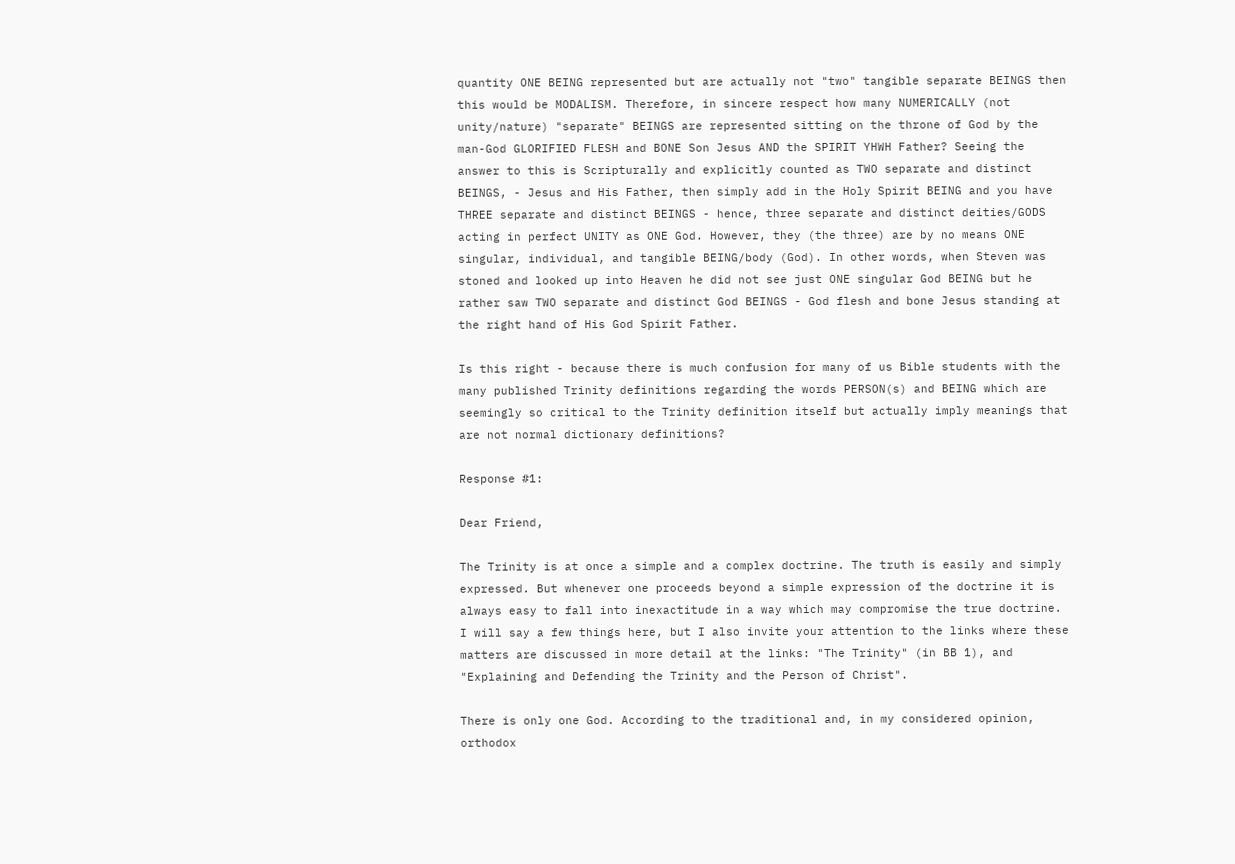quantity ONE BEING represented but are actually not "two" tangible separate BEINGS then this would be MODALISM. Therefore, in sincere respect how many NUMERICALLY (not unity/nature) "separate" BEINGS are represented sitting on the throne of God by the man-God GLORIFIED FLESH and BONE Son Jesus AND the SPIRIT YHWH Father? Seeing the answer to this is Scripturally and explicitly counted as TWO separate and distinct BEINGS, - Jesus and His Father, then simply add in the Holy Spirit BEING and you have THREE separate and distinct BEINGS - hence, three separate and distinct deities/GODS acting in perfect UNITY as ONE God. However, they (the three) are by no means ONE singular, individual, and tangible BEING/body (God). In other words, when Steven was stoned and looked up into Heaven he did not see just ONE singular God BEING but he rather saw TWO separate and distinct God BEINGS - God flesh and bone Jesus standing at the right hand of His God Spirit Father.

Is this right - because there is much confusion for many of us Bible students with the many published Trinity definitions regarding the words PERSON(s) and BEING which are seemingly so critical to the Trinity definition itself but actually imply meanings that are not normal dictionary definitions?

Response #1:

Dear Friend,

The Trinity is at once a simple and a complex doctrine. The truth is easily and simply expressed. But whenever one proceeds beyond a simple expression of the doctrine it is always easy to fall into inexactitude in a way which may compromise the true doctrine. I will say a few things here, but I also invite your attention to the links where these matters are discussed in more detail at the links: "The Trinity" (in BB 1), and "Explaining and Defending the Trinity and the Person of Christ".

There is only one God. According to the traditional and, in my considered opinion, orthodox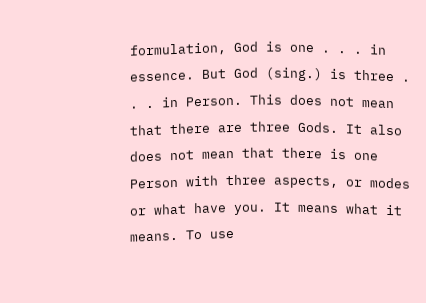formulation, God is one . . . in essence. But God (sing.) is three . . . in Person. This does not mean that there are three Gods. It also does not mean that there is one Person with three aspects, or modes or what have you. It means what it means. To use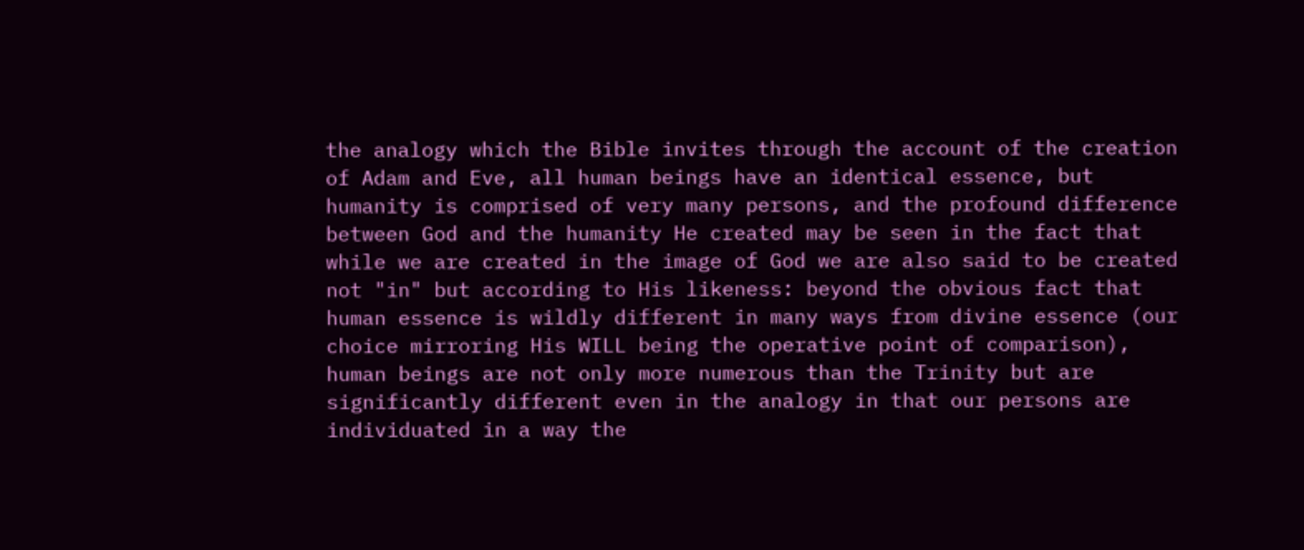the analogy which the Bible invites through the account of the creation of Adam and Eve, all human beings have an identical essence, but humanity is comprised of very many persons, and the profound difference between God and the humanity He created may be seen in the fact that while we are created in the image of God we are also said to be created not "in" but according to His likeness: beyond the obvious fact that human essence is wildly different in many ways from divine essence (our choice mirroring His WILL being the operative point of comparison), human beings are not only more numerous than the Trinity but are significantly different even in the analogy in that our persons are individuated in a way the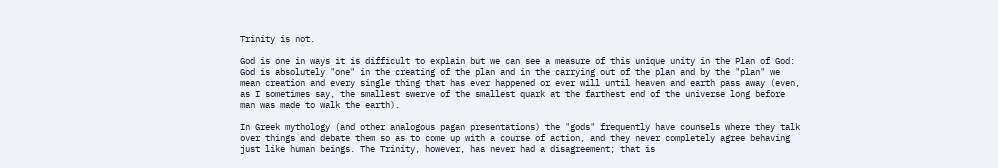Trinity is not.

God is one in ways it is difficult to explain but we can see a measure of this unique unity in the Plan of God: God is absolutely "one" in the creating of the plan and in the carrying out of the plan and by the "plan" we mean creation and every single thing that has ever happened or ever will until heaven and earth pass away (even, as I sometimes say, the smallest swerve of the smallest quark at the farthest end of the universe long before man was made to walk the earth).

In Greek mythology (and other analogous pagan presentations) the "gods" frequently have counsels where they talk over things and debate them so as to come up with a course of action, and they never completely agree behaving just like human beings. The Trinity, however, has never had a disagreement; that is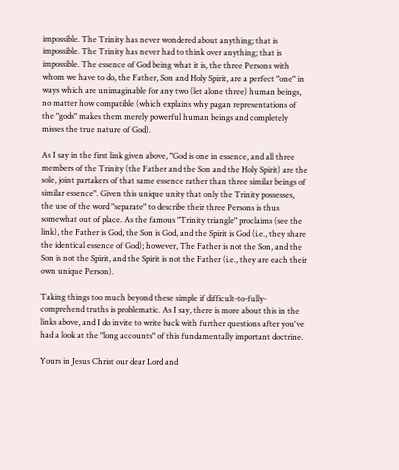impossible. The Trinity has never wondered about anything; that is impossible. The Trinity has never had to think over anything; that is impossible. The essence of God being what it is, the three Persons with whom we have to do, the Father, Son and Holy Spirit, are a perfect "one" in ways which are unimaginable for any two (let alone three) human beings, no matter how compatible (which explains why pagan representations of the "gods" makes them merely powerful human beings and completely misses the true nature of God).

As I say in the first link given above, "God is one in essence, and all three members of the Trinity (the Father and the Son and the Holy Spirit) are the sole, joint partakers of that same essence rather than three similar beings of similar essence". Given this unique unity that only the Trinity possesses, the use of the word "separate" to describe their three Persons is thus somewhat out of place. As the famous "Trinity triangle" proclaims (see the link), the Father is God, the Son is God, and the Spirit is God (i.e., they share the identical essence of God); however, The Father is not the Son, and the Son is not the Spirit, and the Spirit is not the Father (i.e., they are each their own unique Person).

Taking things too much beyond these simple if difficult-to-fully-comprehend truths is problematic. As I say, there is more about this in the links above, and I do invite to write back with further questions after you've had a look at the "long accounts" of this fundamentally important doctrine.

Yours in Jesus Christ our dear Lord and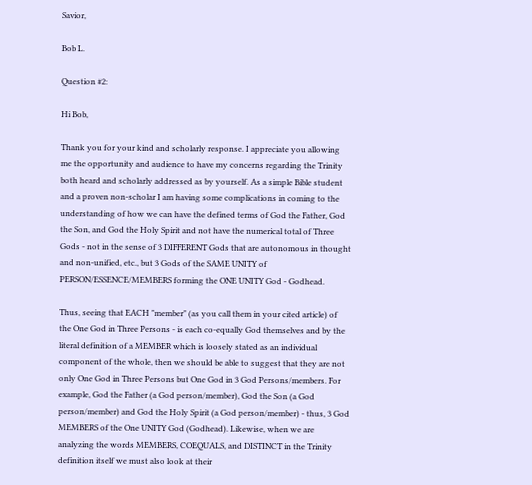Savior,

Bob L.

Question #2:

Hi Bob,

Thank you for your kind and scholarly response. I appreciate you allowing me the opportunity and audience to have my concerns regarding the Trinity both heard and scholarly addressed as by yourself. As a simple Bible student and a proven non-scholar I am having some complications in coming to the understanding of how we can have the defined terms of God the Father, God the Son, and God the Holy Spirit and not have the numerical total of Three Gods - not in the sense of 3 DIFFERENT Gods that are autonomous in thought and non-unified, etc., but 3 Gods of the SAME UNITY of PERSON/ESSENCE/MEMBERS forming the ONE UNITY God - Godhead.

Thus, seeing that EACH "member" (as you call them in your cited article) of the One God in Three Persons - is each co-equally God themselves and by the literal definition of a MEMBER which is loosely stated as an individual component of the whole, then we should be able to suggest that they are not only One God in Three Persons but One God in 3 God Persons/members. For example, God the Father (a God person/member), God the Son (a God person/member) and God the Holy Spirit (a God person/member) - thus, 3 God MEMBERS of the One UNITY God (Godhead). Likewise, when we are analyzing the words MEMBERS, COEQUALS, and DISTINCT in the Trinity definition itself we must also look at their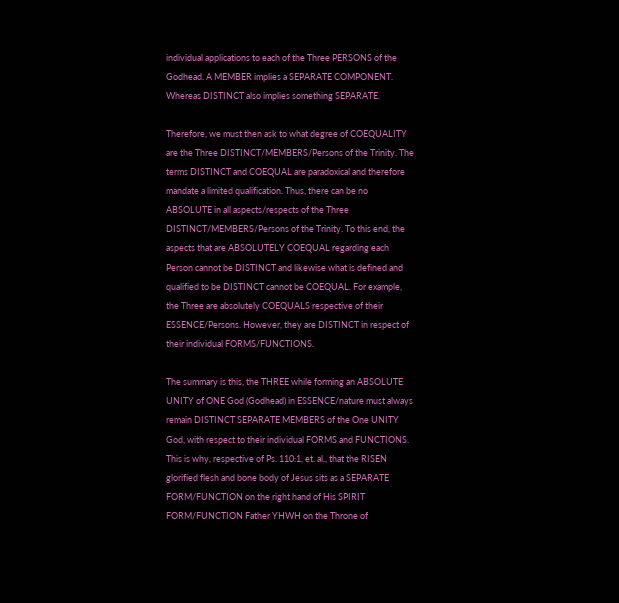individual applications to each of the Three PERSONS of the Godhead. A MEMBER implies a SEPARATE COMPONENT. Whereas DISTINCT also implies something SEPARATE.

Therefore, we must then ask to what degree of COEQUALITY are the Three DISTINCT/MEMBERS/Persons of the Trinity. The terms DISTINCT and COEQUAL are paradoxical and therefore mandate a limited qualification. Thus, there can be no ABSOLUTE in all aspects/respects of the Three DISTINCT/MEMBERS/Persons of the Trinity. To this end, the aspects that are ABSOLUTELY COEQUAL regarding each Person cannot be DISTINCT and likewise what is defined and qualified to be DISTINCT cannot be COEQUAL. For example, the Three are absolutely COEQUALS respective of their ESSENCE/Persons. However, they are DISTINCT in respect of their individual FORMS/FUNCTIONS.

The summary is this, the THREE while forming an ABSOLUTE UNITY of ONE God (Godhead) in ESSENCE/nature must always remain DISTINCT SEPARATE MEMBERS of the One UNITY God, with respect to their individual FORMS and FUNCTIONS. This is why, respective of Ps. 110:1, et. al., that the RISEN glorified flesh and bone body of Jesus sits as a SEPARATE FORM/FUNCTION on the right hand of His SPIRIT FORM/FUNCTION Father YHWH on the Throne of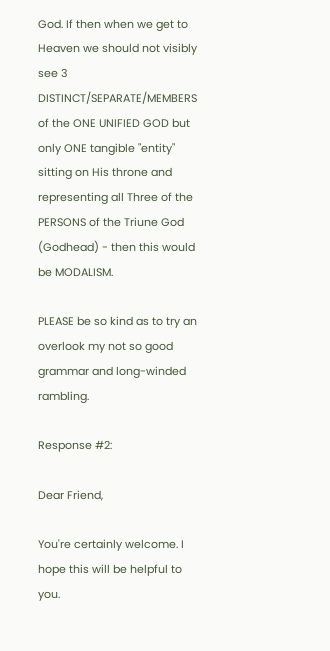God. If then when we get to Heaven we should not visibly see 3 DISTINCT/SEPARATE/MEMBERS of the ONE UNIFIED GOD but only ONE tangible "entity" sitting on His throne and representing all Three of the PERSONS of the Triune God (Godhead) - then this would be MODALISM.

PLEASE be so kind as to try an overlook my not so good grammar and long-winded rambling.

Response #2:

Dear Friend,

You're certainly welcome. I hope this will be helpful to you.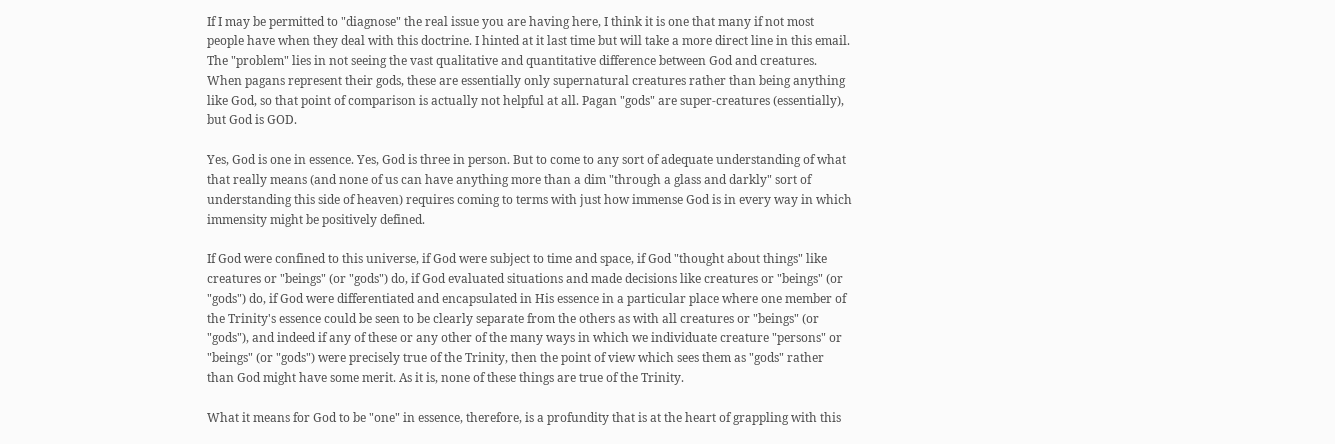If I may be permitted to "diagnose" the real issue you are having here, I think it is one that many if not most people have when they deal with this doctrine. I hinted at it last time but will take a more direct line in this email. The "problem" lies in not seeing the vast qualitative and quantitative difference between God and creatures. When pagans represent their gods, these are essentially only supernatural creatures rather than being anything like God, so that point of comparison is actually not helpful at all. Pagan "gods" are super-creatures (essentially), but God is GOD.

Yes, God is one in essence. Yes, God is three in person. But to come to any sort of adequate understanding of what that really means (and none of us can have anything more than a dim "through a glass and darkly" sort of understanding this side of heaven) requires coming to terms with just how immense God is in every way in which immensity might be positively defined.

If God were confined to this universe, if God were subject to time and space, if God "thought about things" like creatures or "beings" (or "gods") do, if God evaluated situations and made decisions like creatures or "beings" (or "gods") do, if God were differentiated and encapsulated in His essence in a particular place where one member of the Trinity's essence could be seen to be clearly separate from the others as with all creatures or "beings" (or "gods"), and indeed if any of these or any other of the many ways in which we individuate creature "persons" or "beings" (or "gods") were precisely true of the Trinity, then the point of view which sees them as "gods" rather than God might have some merit. As it is, none of these things are true of the Trinity.

What it means for God to be "one" in essence, therefore, is a profundity that is at the heart of grappling with this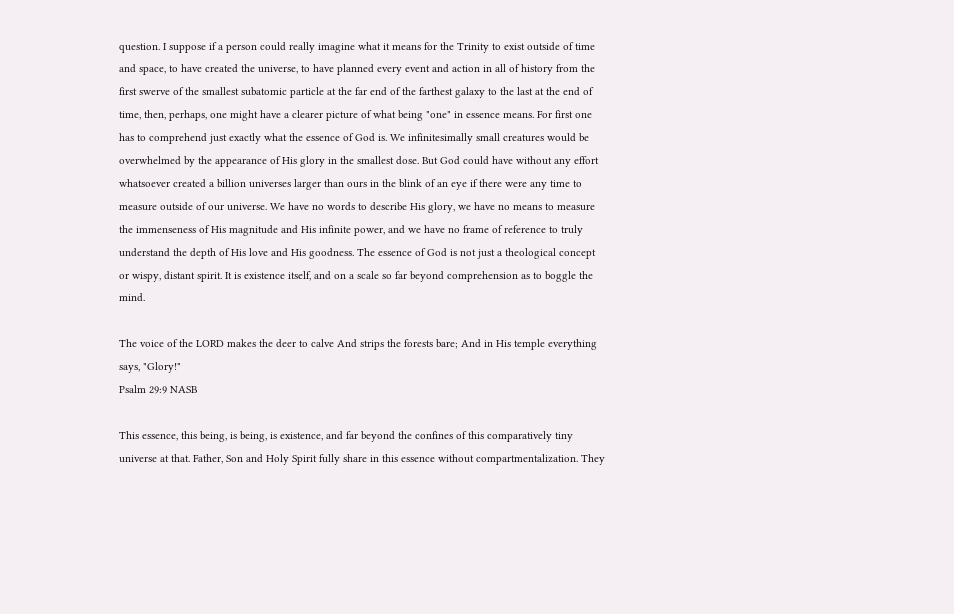question. I suppose if a person could really imagine what it means for the Trinity to exist outside of time and space, to have created the universe, to have planned every event and action in all of history from the first swerve of the smallest subatomic particle at the far end of the farthest galaxy to the last at the end of time, then, perhaps, one might have a clearer picture of what being "one" in essence means. For first one has to comprehend just exactly what the essence of God is. We infinitesimally small creatures would be overwhelmed by the appearance of His glory in the smallest dose. But God could have without any effort whatsoever created a billion universes larger than ours in the blink of an eye if there were any time to measure outside of our universe. We have no words to describe His glory, we have no means to measure the immenseness of His magnitude and His infinite power, and we have no frame of reference to truly understand the depth of His love and His goodness. The essence of God is not just a theological concept or wispy, distant spirit. It is existence itself, and on a scale so far beyond comprehension as to boggle the mind.

The voice of the LORD makes the deer to calve And strips the forests bare; And in His temple everything says, "Glory!"
Psalm 29:9 NASB

This essence, this being, is being, is existence, and far beyond the confines of this comparatively tiny universe at that. Father, Son and Holy Spirit fully share in this essence without compartmentalization. They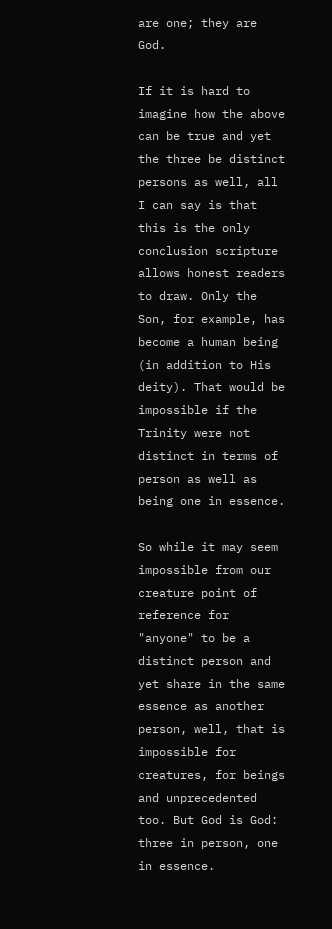are one; they are God.

If it is hard to imagine how the above can be true and yet the three be distinct persons as well, all I can say is that this is the only conclusion scripture allows honest readers to draw. Only the Son, for example, has become a human being (in addition to His deity). That would be impossible if the Trinity were not distinct in terms of person as well as being one in essence.

So while it may seem impossible from our creature point of reference for "anyone" to be a distinct person and yet share in the same essence as another person, well, that is impossible for creatures, for beings and unprecedented too. But God is God: three in person, one in essence.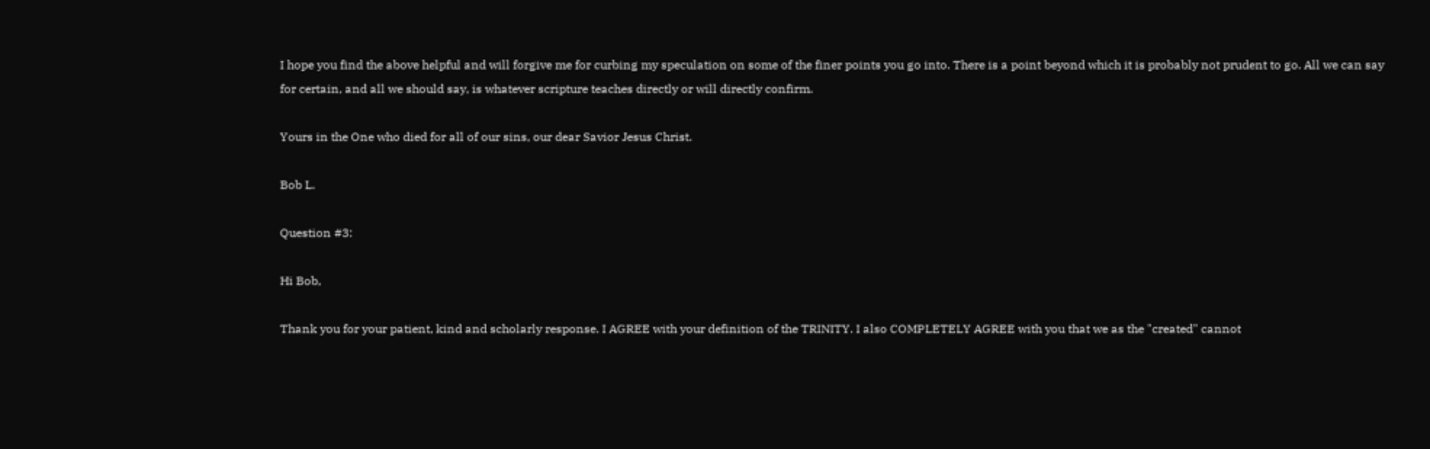I hope you find the above helpful and will forgive me for curbing my speculation on some of the finer points you go into. There is a point beyond which it is probably not prudent to go. All we can say for certain, and all we should say, is whatever scripture teaches directly or will directly confirm.

Yours in the One who died for all of our sins, our dear Savior Jesus Christ.

Bob L.

Question #3:

Hi Bob,

Thank you for your patient, kind and scholarly response. I AGREE with your definition of the TRINITY. I also COMPLETELY AGREE with you that we as the "created" cannot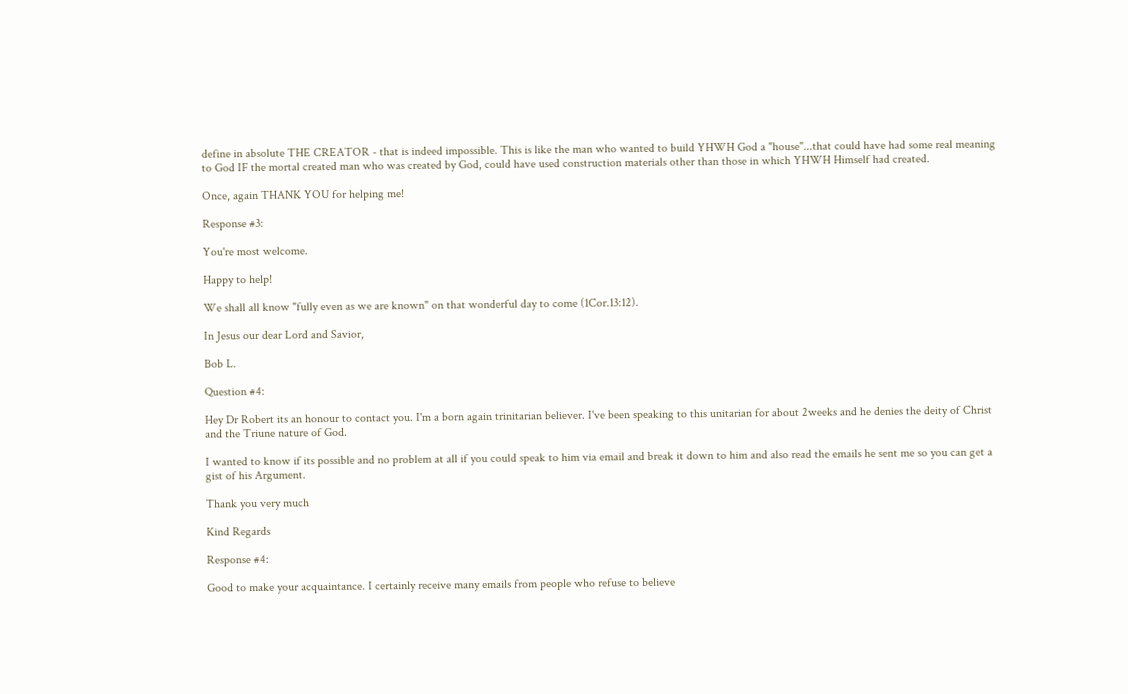define in absolute THE CREATOR - that is indeed impossible. This is like the man who wanted to build YHWH God a "house"...that could have had some real meaning to God IF the mortal created man who was created by God, could have used construction materials other than those in which YHWH Himself had created.

Once, again THANK YOU for helping me!

Response #3:

You're most welcome.

Happy to help!

We shall all know "fully even as we are known" on that wonderful day to come (1Cor.13:12).

In Jesus our dear Lord and Savior,

Bob L.

Question #4:

Hey Dr Robert its an honour to contact you. I'm a born again trinitarian believer. I've been speaking to this unitarian for about 2weeks and he denies the deity of Christ and the Triune nature of God.

I wanted to know if its possible and no problem at all if you could speak to him via email and break it down to him and also read the emails he sent me so you can get a gist of his Argument.

Thank you very much

Kind Regards

Response #4:

Good to make your acquaintance. I certainly receive many emails from people who refuse to believe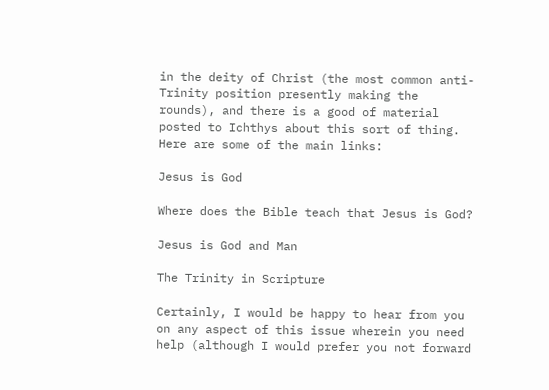in the deity of Christ (the most common anti-Trinity position presently making the rounds), and there is a good of material posted to Ichthys about this sort of thing. Here are some of the main links:

Jesus is God

Where does the Bible teach that Jesus is God?

Jesus is God and Man

The Trinity in Scripture

Certainly, I would be happy to hear from you on any aspect of this issue wherein you need help (although I would prefer you not forward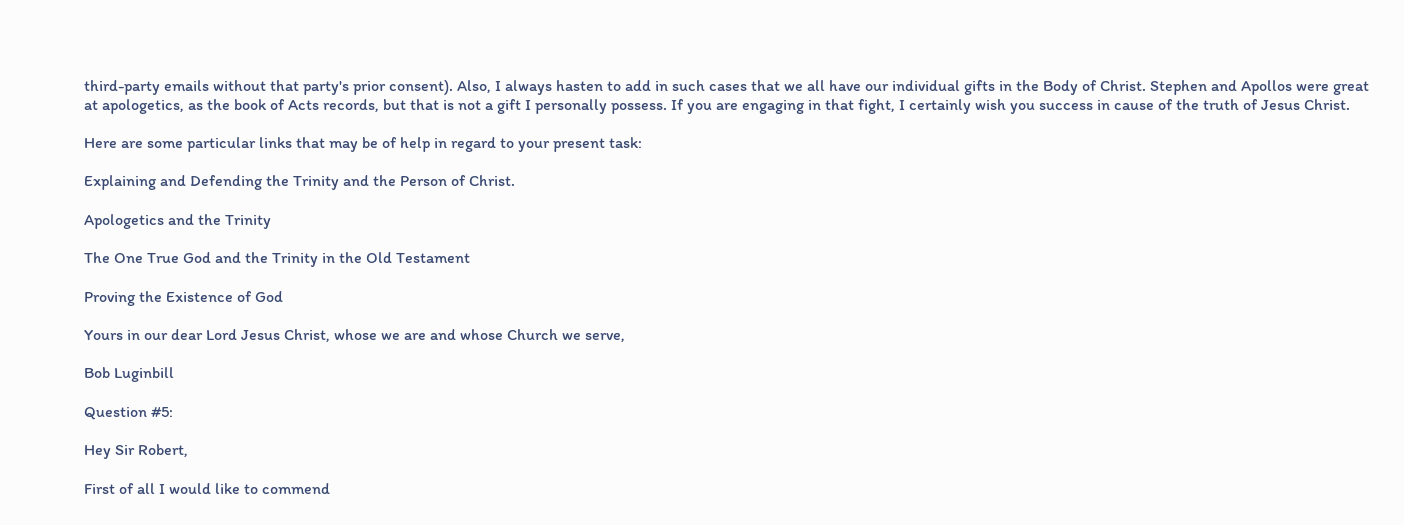third-party emails without that party's prior consent). Also, I always hasten to add in such cases that we all have our individual gifts in the Body of Christ. Stephen and Apollos were great at apologetics, as the book of Acts records, but that is not a gift I personally possess. If you are engaging in that fight, I certainly wish you success in cause of the truth of Jesus Christ.

Here are some particular links that may be of help in regard to your present task:

Explaining and Defending the Trinity and the Person of Christ.

Apologetics and the Trinity

The One True God and the Trinity in the Old Testament

Proving the Existence of God

Yours in our dear Lord Jesus Christ, whose we are and whose Church we serve,

Bob Luginbill

Question #5:

Hey Sir Robert,

First of all I would like to commend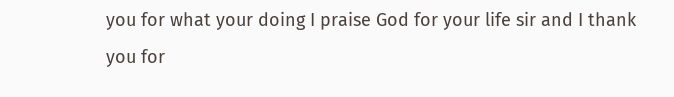you for what your doing I praise God for your life sir and I thank you for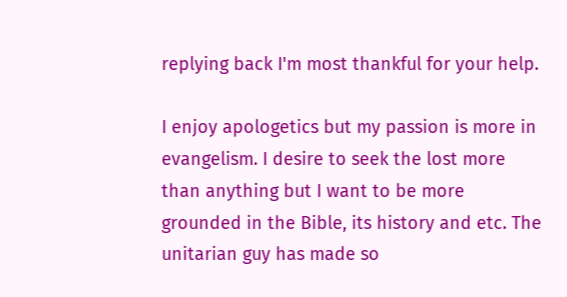replying back I'm most thankful for your help.

I enjoy apologetics but my passion is more in evangelism. I desire to seek the lost more than anything but I want to be more grounded in the Bible, its history and etc. The unitarian guy has made so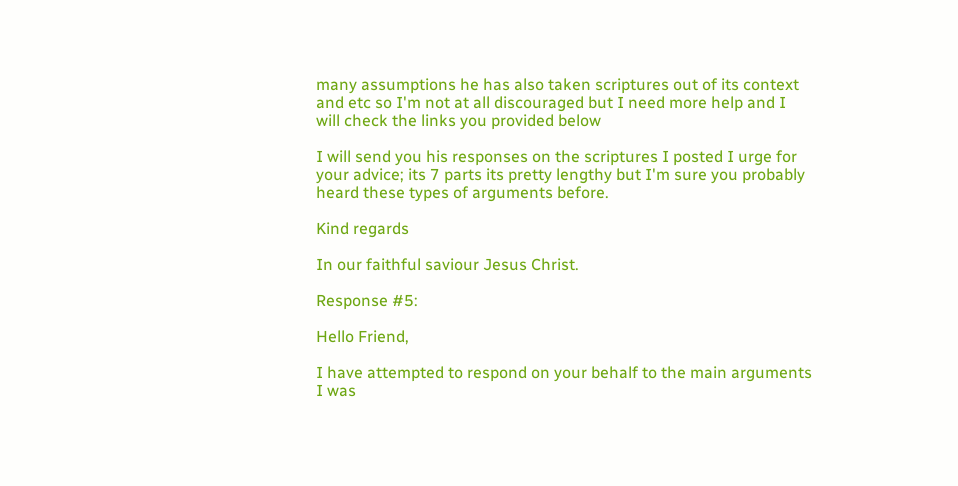many assumptions he has also taken scriptures out of its context and etc so I'm not at all discouraged but I need more help and I will check the links you provided below

I will send you his responses on the scriptures I posted I urge for your advice; its 7 parts its pretty lengthy but I'm sure you probably heard these types of arguments before.

Kind regards

In our faithful saviour Jesus Christ.

Response #5:

Hello Friend,

I have attempted to respond on your behalf to the main arguments I was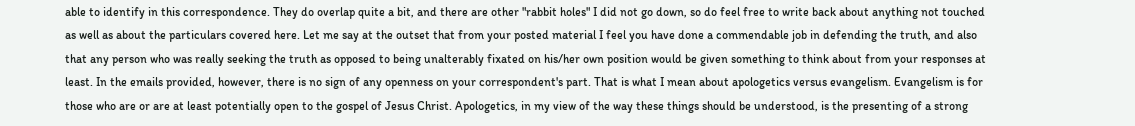able to identify in this correspondence. They do overlap quite a bit, and there are other "rabbit holes" I did not go down, so do feel free to write back about anything not touched as well as about the particulars covered here. Let me say at the outset that from your posted material I feel you have done a commendable job in defending the truth, and also that any person who was really seeking the truth as opposed to being unalterably fixated on his/her own position would be given something to think about from your responses at least. In the emails provided, however, there is no sign of any openness on your correspondent's part. That is what I mean about apologetics versus evangelism. Evangelism is for those who are or are at least potentially open to the gospel of Jesus Christ. Apologetics, in my view of the way these things should be understood, is the presenting of a strong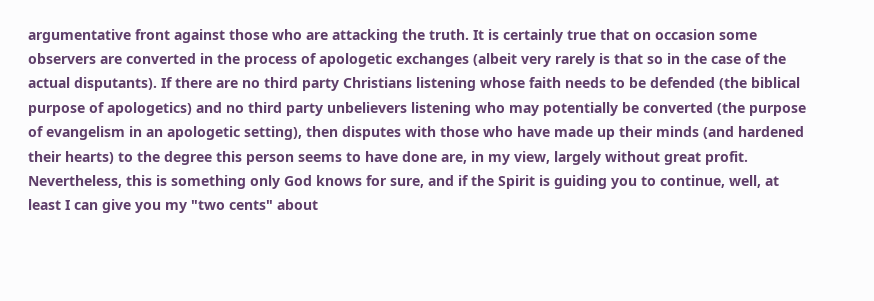argumentative front against those who are attacking the truth. It is certainly true that on occasion some observers are converted in the process of apologetic exchanges (albeit very rarely is that so in the case of the actual disputants). If there are no third party Christians listening whose faith needs to be defended (the biblical purpose of apologetics) and no third party unbelievers listening who may potentially be converted (the purpose of evangelism in an apologetic setting), then disputes with those who have made up their minds (and hardened their hearts) to the degree this person seems to have done are, in my view, largely without great profit. Nevertheless, this is something only God knows for sure, and if the Spirit is guiding you to continue, well, at least I can give you my "two cents" about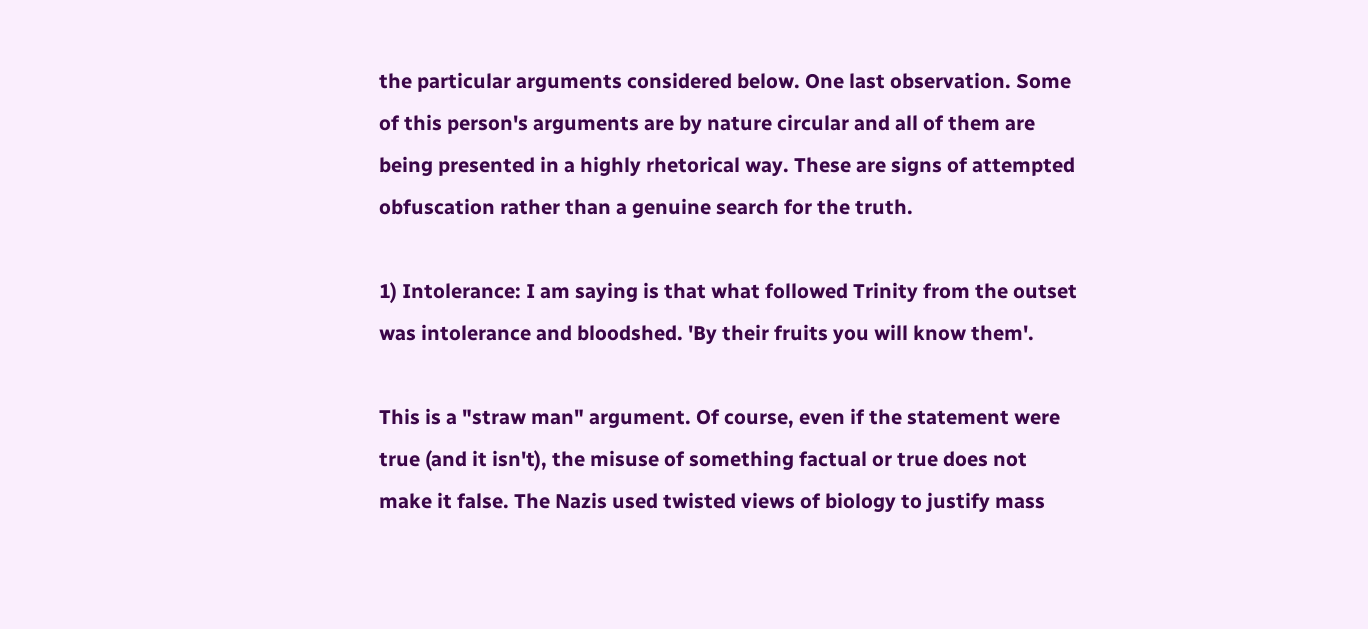the particular arguments considered below. One last observation. Some of this person's arguments are by nature circular and all of them are being presented in a highly rhetorical way. These are signs of attempted obfuscation rather than a genuine search for the truth.

1) Intolerance: I am saying is that what followed Trinity from the outset was intolerance and bloodshed. 'By their fruits you will know them'.

This is a "straw man" argument. Of course, even if the statement were true (and it isn't), the misuse of something factual or true does not make it false. The Nazis used twisted views of biology to justify mass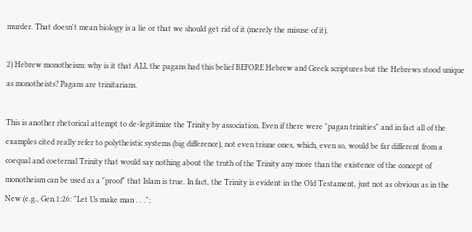murder. That doesn't mean biology is a lie or that we should get rid of it (merely the misuse of it).

2) Hebrew monotheism: why is it that ALL the pagans had this belief BEFORE Hebrew and Greek scriptures but the Hebrews stood unique as monotheists? Pagans are trinitarians.

This is another rhetorical attempt to de-legitimize the Trinity by association. Even if there were "pagan trinities" and in fact all of the examples cited really refer to polytheistic systems (big difference), not even triune ones, which, even so, would be far different from a coequal and coeternal Trinity that would say nothing about the truth of the Trinity any more than the existence of the concept of monotheism can be used as a "proof" that Islam is true. In fact, the Trinity is evident in the Old Testament, just not as obvious as in the New (e.g., Gen.1:26: "Let Us make man . . .";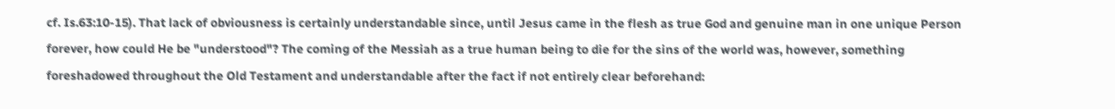cf. Is.63:10-15). That lack of obviousness is certainly understandable since, until Jesus came in the flesh as true God and genuine man in one unique Person forever, how could He be "understood"? The coming of the Messiah as a true human being to die for the sins of the world was, however, something foreshadowed throughout the Old Testament and understandable after the fact if not entirely clear beforehand: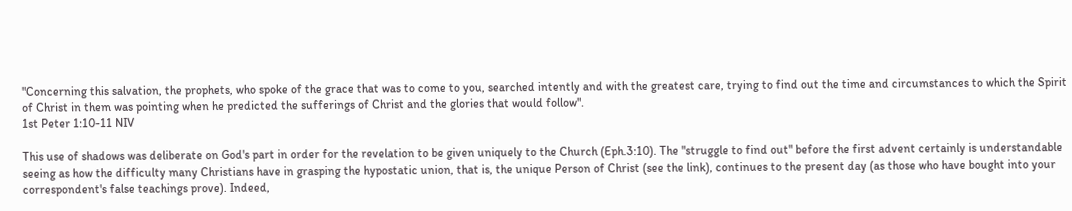"Concerning this salvation, the prophets, who spoke of the grace that was to come to you, searched intently and with the greatest care, trying to find out the time and circumstances to which the Spirit of Christ in them was pointing when he predicted the sufferings of Christ and the glories that would follow".
1st Peter 1:10-11 NIV

This use of shadows was deliberate on God's part in order for the revelation to be given uniquely to the Church (Eph.3:10). The "struggle to find out" before the first advent certainly is understandable seeing as how the difficulty many Christians have in grasping the hypostatic union, that is, the unique Person of Christ (see the link), continues to the present day (as those who have bought into your correspondent's false teachings prove). Indeed,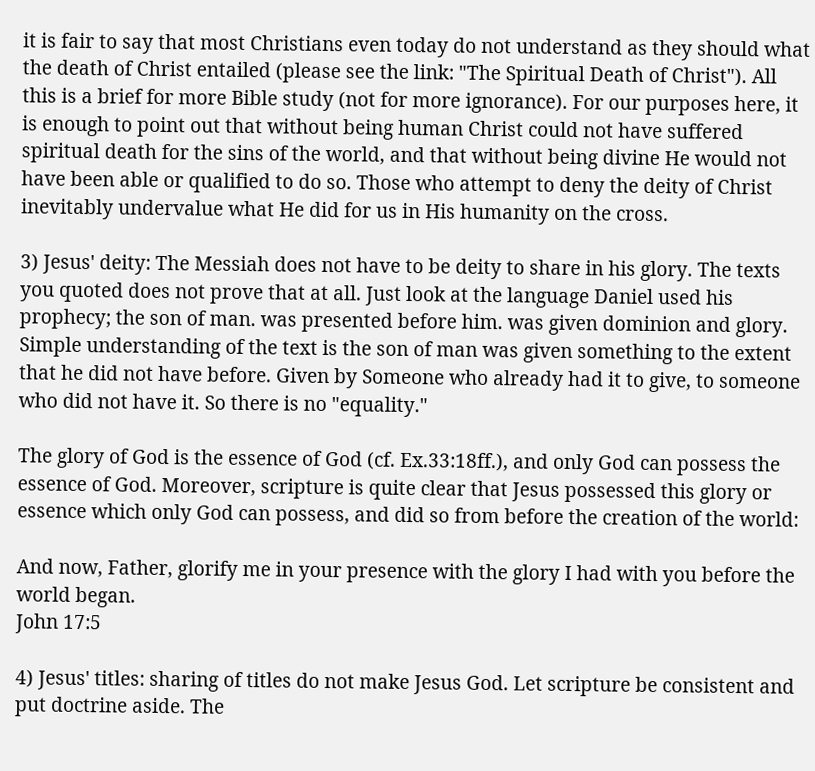it is fair to say that most Christians even today do not understand as they should what the death of Christ entailed (please see the link: "The Spiritual Death of Christ"). All this is a brief for more Bible study (not for more ignorance). For our purposes here, it is enough to point out that without being human Christ could not have suffered spiritual death for the sins of the world, and that without being divine He would not have been able or qualified to do so. Those who attempt to deny the deity of Christ inevitably undervalue what He did for us in His humanity on the cross.

3) Jesus' deity: The Messiah does not have to be deity to share in his glory. The texts you quoted does not prove that at all. Just look at the language Daniel used his prophecy; the son of man. was presented before him. was given dominion and glory. Simple understanding of the text is the son of man was given something to the extent that he did not have before. Given by Someone who already had it to give, to someone who did not have it. So there is no "equality."

The glory of God is the essence of God (cf. Ex.33:18ff.), and only God can possess the essence of God. Moreover, scripture is quite clear that Jesus possessed this glory or essence which only God can possess, and did so from before the creation of the world:

And now, Father, glorify me in your presence with the glory I had with you before the world began.
John 17:5

4) Jesus' titles: sharing of titles do not make Jesus God. Let scripture be consistent and put doctrine aside. The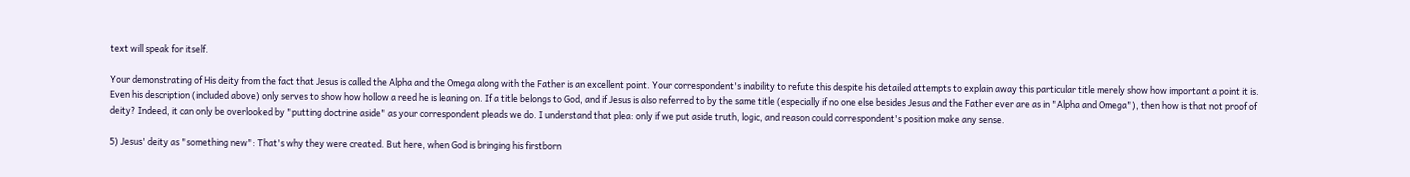text will speak for itself.

Your demonstrating of His deity from the fact that Jesus is called the Alpha and the Omega along with the Father is an excellent point. Your correspondent's inability to refute this despite his detailed attempts to explain away this particular title merely show how important a point it is. Even his description (included above) only serves to show how hollow a reed he is leaning on. If a title belongs to God, and if Jesus is also referred to by the same title (especially if no one else besides Jesus and the Father ever are as in "Alpha and Omega"), then how is that not proof of deity? Indeed, it can only be overlooked by "putting doctrine aside" as your correspondent pleads we do. I understand that plea: only if we put aside truth, logic, and reason could correspondent's position make any sense.

5) Jesus' deity as "something new": That's why they were created. But here, when God is bringing his firstborn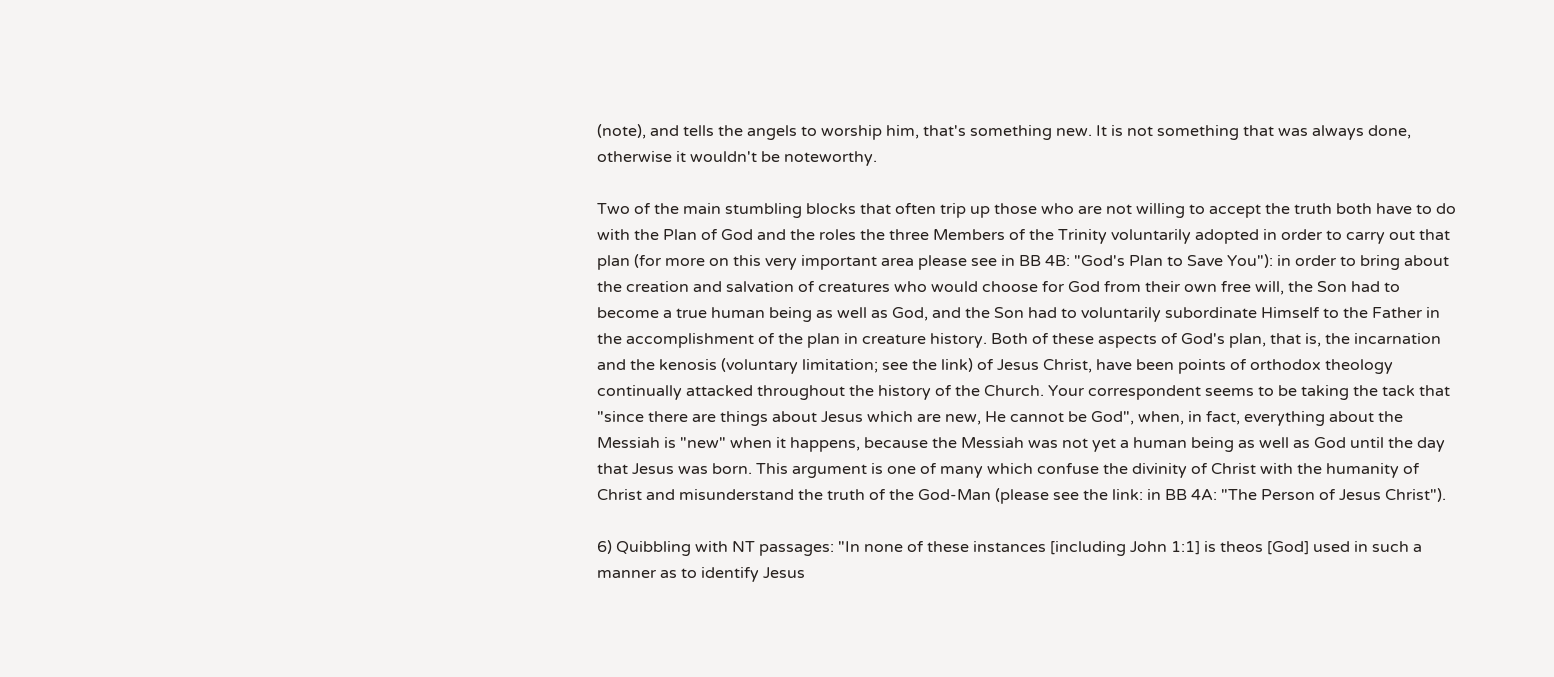(note), and tells the angels to worship him, that's something new. It is not something that was always done, otherwise it wouldn't be noteworthy.

Two of the main stumbling blocks that often trip up those who are not willing to accept the truth both have to do with the Plan of God and the roles the three Members of the Trinity voluntarily adopted in order to carry out that plan (for more on this very important area please see in BB 4B: "God's Plan to Save You"): in order to bring about the creation and salvation of creatures who would choose for God from their own free will, the Son had to become a true human being as well as God, and the Son had to voluntarily subordinate Himself to the Father in the accomplishment of the plan in creature history. Both of these aspects of God's plan, that is, the incarnation and the kenosis (voluntary limitation; see the link) of Jesus Christ, have been points of orthodox theology continually attacked throughout the history of the Church. Your correspondent seems to be taking the tack that "since there are things about Jesus which are new, He cannot be God", when, in fact, everything about the Messiah is "new" when it happens, because the Messiah was not yet a human being as well as God until the day that Jesus was born. This argument is one of many which confuse the divinity of Christ with the humanity of Christ and misunderstand the truth of the God-Man (please see the link: in BB 4A: "The Person of Jesus Christ").

6) Quibbling with NT passages: "In none of these instances [including John 1:1] is theos [God] used in such a manner as to identify Jesus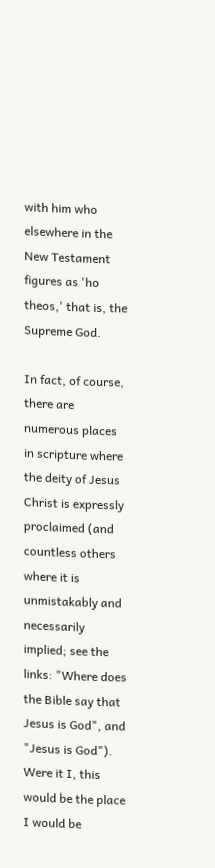with him who elsewhere in the New Testament figures as 'ho theos,' that is, the Supreme God.

In fact, of course, there are numerous places in scripture where the deity of Jesus Christ is expressly proclaimed (and countless others where it is unmistakably and necessarily implied; see the links: "Where does the Bible say that Jesus is God", and "Jesus is God"). Were it I, this would be the place I would be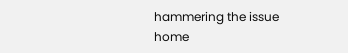hammering the issue home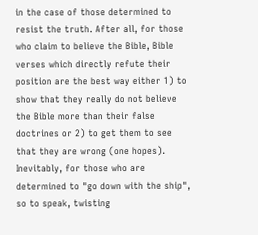in the case of those determined to resist the truth. After all, for those who claim to believe the Bible, Bible verses which directly refute their position are the best way either 1) to show that they really do not believe the Bible more than their false doctrines or 2) to get them to see that they are wrong (one hopes). Inevitably, for those who are determined to "go down with the ship", so to speak, twisting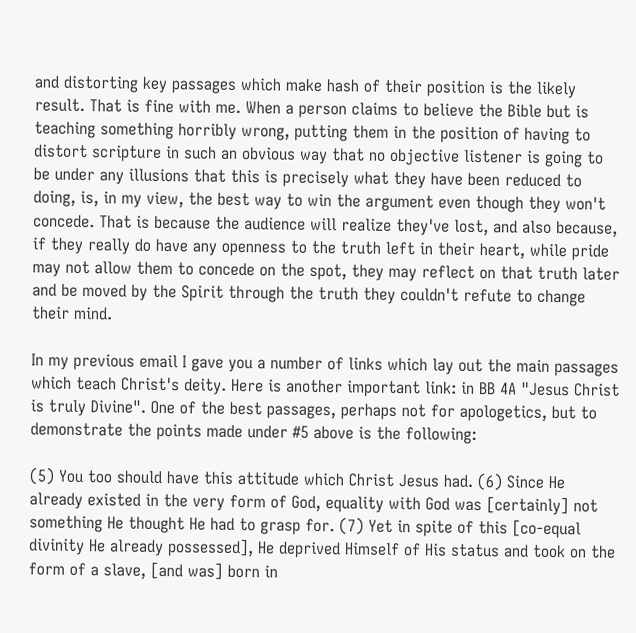and distorting key passages which make hash of their position is the likely result. That is fine with me. When a person claims to believe the Bible but is teaching something horribly wrong, putting them in the position of having to distort scripture in such an obvious way that no objective listener is going to be under any illusions that this is precisely what they have been reduced to doing, is, in my view, the best way to win the argument even though they won't concede. That is because the audience will realize they've lost, and also because, if they really do have any openness to the truth left in their heart, while pride may not allow them to concede on the spot, they may reflect on that truth later and be moved by the Spirit through the truth they couldn't refute to change their mind.

In my previous email I gave you a number of links which lay out the main passages which teach Christ's deity. Here is another important link: in BB 4A "Jesus Christ is truly Divine". One of the best passages, perhaps not for apologetics, but to demonstrate the points made under #5 above is the following:

(5) You too should have this attitude which Christ Jesus had. (6) Since He already existed in the very form of God, equality with God was [certainly] not something He thought He had to grasp for. (7) Yet in spite of this [co-equal divinity He already possessed], He deprived Himself of His status and took on the form of a slave, [and was] born in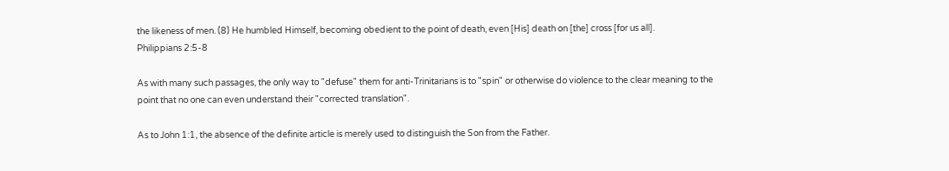the likeness of men. (8) He humbled Himself, becoming obedient to the point of death, even [His] death on [the] cross [for us all].
Philippians 2:5-8

As with many such passages, the only way to "defuse" them for anti-Trinitarians is to "spin" or otherwise do violence to the clear meaning to the point that no one can even understand their "corrected translation".

As to John 1:1, the absence of the definite article is merely used to distinguish the Son from the Father.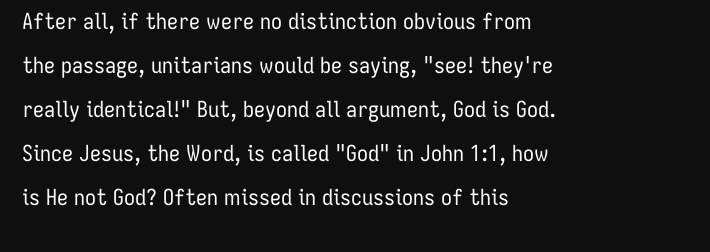After all, if there were no distinction obvious from the passage, unitarians would be saying, "see! they're really identical!" But, beyond all argument, God is God. Since Jesus, the Word, is called "God" in John 1:1, how is He not God? Often missed in discussions of this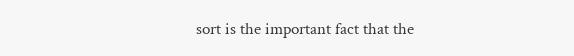sort is the important fact that the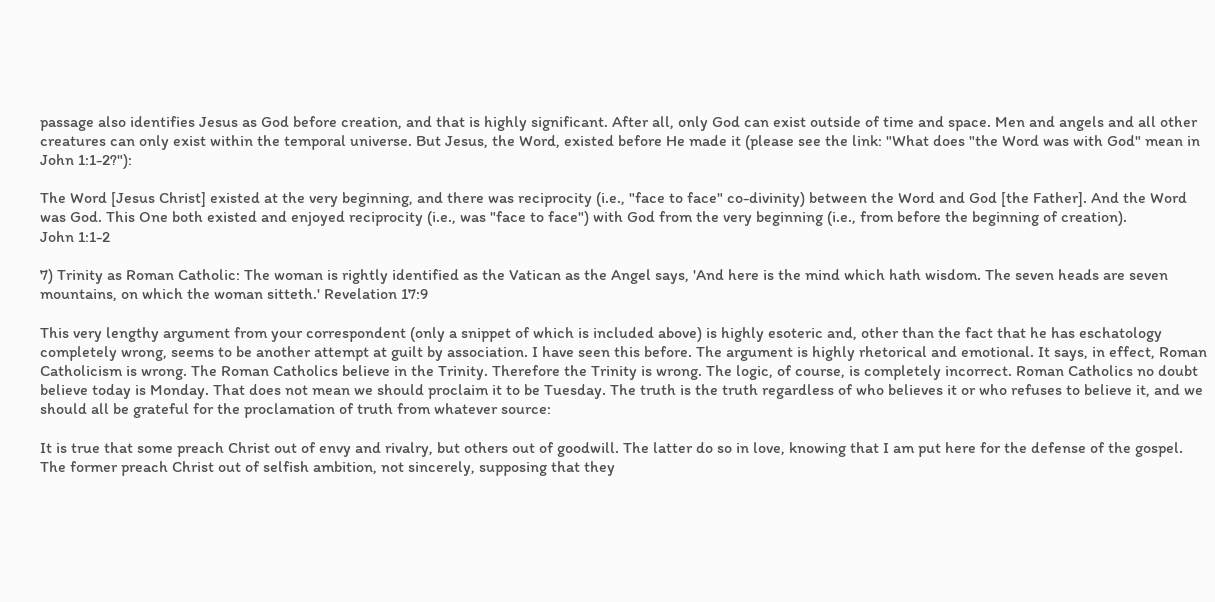passage also identifies Jesus as God before creation, and that is highly significant. After all, only God can exist outside of time and space. Men and angels and all other creatures can only exist within the temporal universe. But Jesus, the Word, existed before He made it (please see the link: "What does "the Word was with God" mean in John 1:1-2?"):

The Word [Jesus Christ] existed at the very beginning, and there was reciprocity (i.e., "face to face" co-divinity) between the Word and God [the Father]. And the Word was God. This One both existed and enjoyed reciprocity (i.e., was "face to face") with God from the very beginning (i.e., from before the beginning of creation).
John 1:1-2

7) Trinity as Roman Catholic: The woman is rightly identified as the Vatican as the Angel says, 'And here is the mind which hath wisdom. The seven heads are seven mountains, on which the woman sitteth.' Revelation 17:9

This very lengthy argument from your correspondent (only a snippet of which is included above) is highly esoteric and, other than the fact that he has eschatology completely wrong, seems to be another attempt at guilt by association. I have seen this before. The argument is highly rhetorical and emotional. It says, in effect, Roman Catholicism is wrong. The Roman Catholics believe in the Trinity. Therefore the Trinity is wrong. The logic, of course, is completely incorrect. Roman Catholics no doubt believe today is Monday. That does not mean we should proclaim it to be Tuesday. The truth is the truth regardless of who believes it or who refuses to believe it, and we should all be grateful for the proclamation of truth from whatever source:

It is true that some preach Christ out of envy and rivalry, but others out of goodwill. The latter do so in love, knowing that I am put here for the defense of the gospel. The former preach Christ out of selfish ambition, not sincerely, supposing that they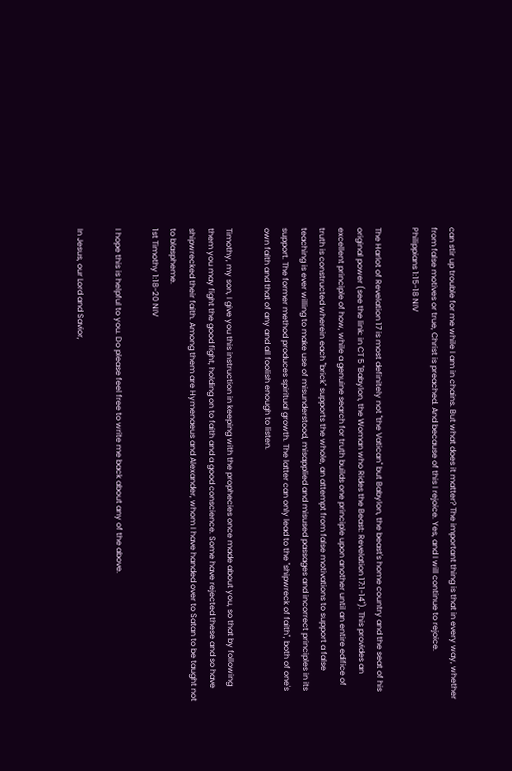can stir up trouble for me while I am in chains. But what does it matter? The important thing is that in every way, whether from false motives or true, Christ is preached. And because of this I rejoice. Yes, and I will continue to rejoice.
Philippians 1:15-18 NIV

The Harlot of Revelation 17 is most definitely not "the Vatican" but Babylon, the beast's home country and the seat of his original power (see the link: in CT 5 "Babylon, the Woman who Rides the Beast: Revelation 17:1-14"). This provides an excellent principle of how, while a genuine search for truth builds one principle upon another until an entire edifice of truth is constructed wherein each "brick" supports the whole, an attempt from false motivations to support a false teaching is ever willing to make use of misunderstood, misapplied and misused passages and incorrect principles in its support. The former method produces spiritual growth. The latter can only lead to the "shipwreck of faith", both of one's own faith and that of any and all foolish enough to listen.

Timothy, my son, I give you this instruction in keeping with the prophecies once made about you, so that by following them you may fight the good fight, holding on to faith and a good conscience. Some have rejected these and so have shipwrecked their faith. Among them are Hymenaeus and Alexander, whom I have handed over to Satan to be taught not to blaspheme.
1st Timothy 1:18-20 NIV

I hope this is helpful to you. Do please feel free to write me back about any of the above.

In Jesus, our Lord and Savior,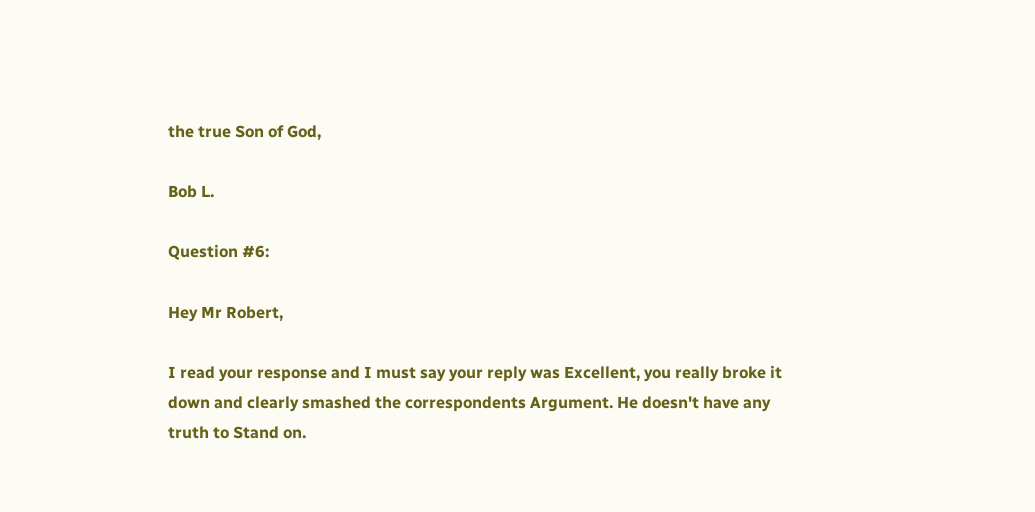the true Son of God,

Bob L.

Question #6:

Hey Mr Robert,

I read your response and I must say your reply was Excellent, you really broke it down and clearly smashed the correspondents Argument. He doesn't have any truth to Stand on.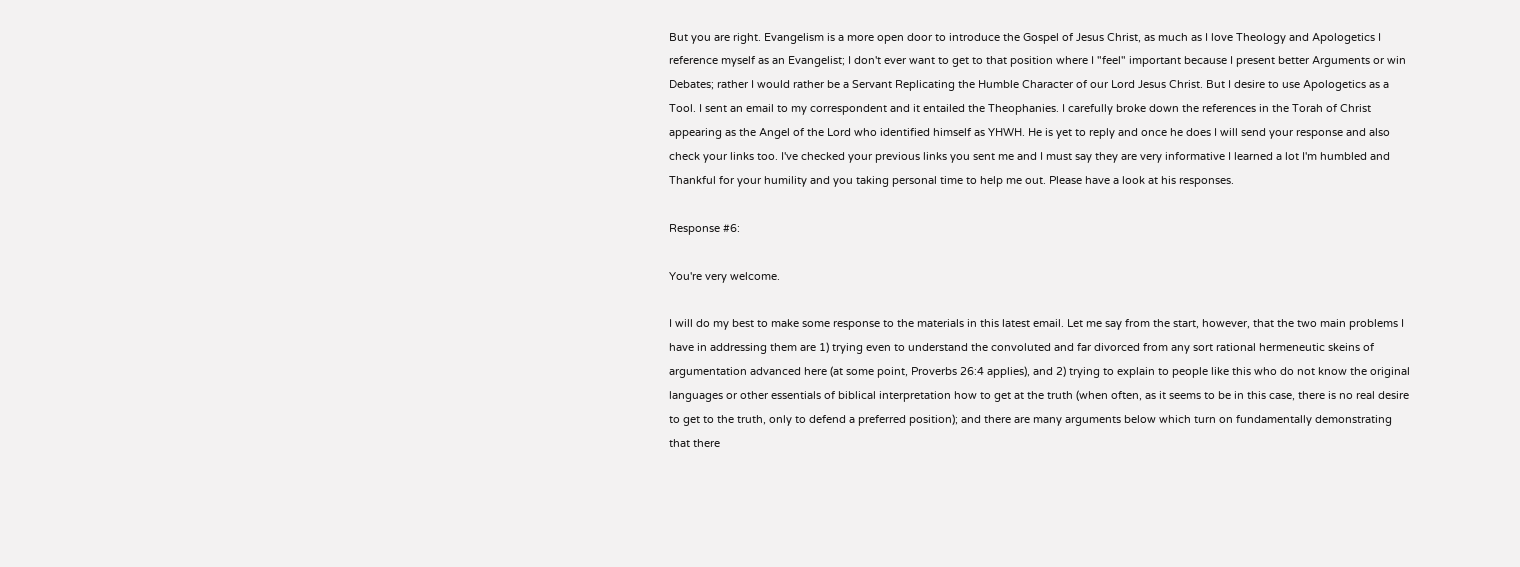But you are right. Evangelism is a more open door to introduce the Gospel of Jesus Christ, as much as I love Theology and Apologetics I reference myself as an Evangelist; I don't ever want to get to that position where I "feel" important because I present better Arguments or win Debates; rather I would rather be a Servant Replicating the Humble Character of our Lord Jesus Christ. But I desire to use Apologetics as a Tool. I sent an email to my correspondent and it entailed the Theophanies. I carefully broke down the references in the Torah of Christ appearing as the Angel of the Lord who identified himself as YHWH. He is yet to reply and once he does I will send your response and also check your links too. I've checked your previous links you sent me and I must say they are very informative I learned a lot I'm humbled and Thankful for your humility and you taking personal time to help me out. Please have a look at his responses.

Response #6:

You're very welcome.

I will do my best to make some response to the materials in this latest email. Let me say from the start, however, that the two main problems I have in addressing them are 1) trying even to understand the convoluted and far divorced from any sort rational hermeneutic skeins of argumentation advanced here (at some point, Proverbs 26:4 applies), and 2) trying to explain to people like this who do not know the original languages or other essentials of biblical interpretation how to get at the truth (when often, as it seems to be in this case, there is no real desire to get to the truth, only to defend a preferred position); and there are many arguments below which turn on fundamentally demonstrating that there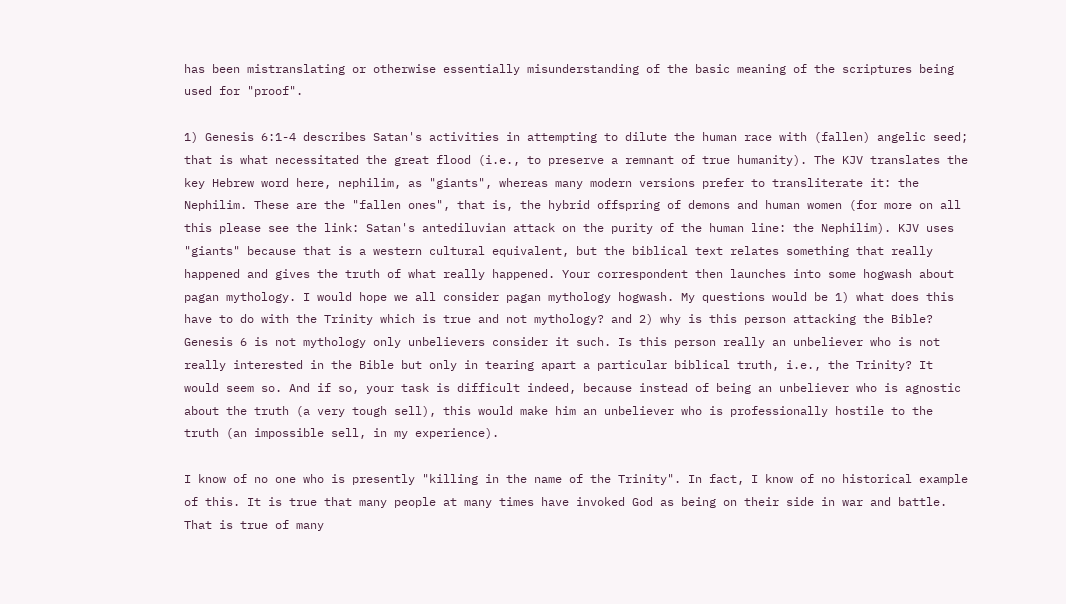has been mistranslating or otherwise essentially misunderstanding of the basic meaning of the scriptures being used for "proof".

1) Genesis 6:1-4 describes Satan's activities in attempting to dilute the human race with (fallen) angelic seed; that is what necessitated the great flood (i.e., to preserve a remnant of true humanity). The KJV translates the key Hebrew word here, nephilim, as "giants", whereas many modern versions prefer to transliterate it: the Nephilim. These are the "fallen ones", that is, the hybrid offspring of demons and human women (for more on all this please see the link: Satan's antediluvian attack on the purity of the human line: the Nephilim). KJV uses "giants" because that is a western cultural equivalent, but the biblical text relates something that really happened and gives the truth of what really happened. Your correspondent then launches into some hogwash about pagan mythology. I would hope we all consider pagan mythology hogwash. My questions would be 1) what does this have to do with the Trinity which is true and not mythology? and 2) why is this person attacking the Bible? Genesis 6 is not mythology only unbelievers consider it such. Is this person really an unbeliever who is not really interested in the Bible but only in tearing apart a particular biblical truth, i.e., the Trinity? It would seem so. And if so, your task is difficult indeed, because instead of being an unbeliever who is agnostic about the truth (a very tough sell), this would make him an unbeliever who is professionally hostile to the truth (an impossible sell, in my experience).

I know of no one who is presently "killing in the name of the Trinity". In fact, I know of no historical example of this. It is true that many people at many times have invoked God as being on their side in war and battle. That is true of many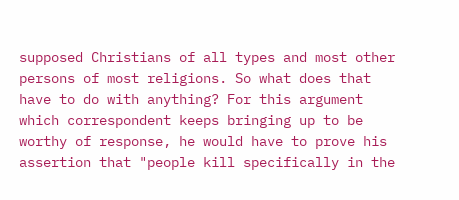supposed Christians of all types and most other persons of most religions. So what does that have to do with anything? For this argument which correspondent keeps bringing up to be worthy of response, he would have to prove his assertion that "people kill specifically in the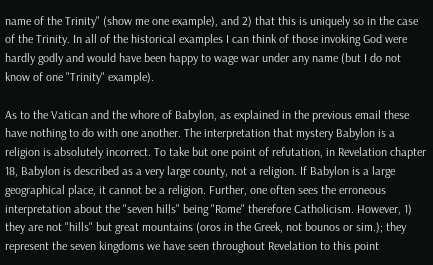name of the Trinity" (show me one example), and 2) that this is uniquely so in the case of the Trinity. In all of the historical examples I can think of those invoking God were hardly godly and would have been happy to wage war under any name (but I do not know of one "Trinity" example).

As to the Vatican and the whore of Babylon, as explained in the previous email these have nothing to do with one another. The interpretation that mystery Babylon is a religion is absolutely incorrect. To take but one point of refutation, in Revelation chapter 18, Babylon is described as a very large county, not a religion. If Babylon is a large geographical place, it cannot be a religion. Further, one often sees the erroneous interpretation about the "seven hills" being "Rome" therefore Catholicism. However, 1) they are not "hills" but great mountains (oros in the Greek, not bounos or sim.); they represent the seven kingdoms we have seen throughout Revelation to this point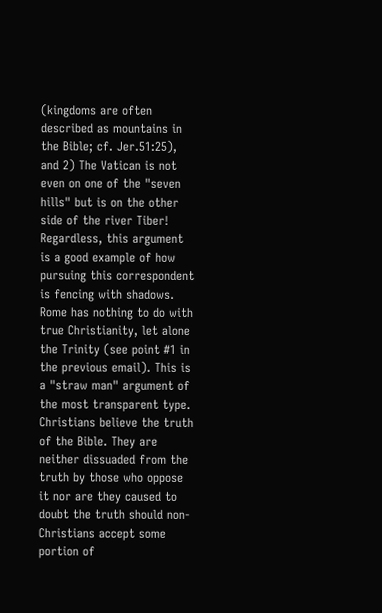(kingdoms are often described as mountains in the Bible; cf. Jer.51:25), and 2) The Vatican is not even on one of the "seven hills" but is on the other side of the river Tiber! Regardless, this argument is a good example of how pursuing this correspondent is fencing with shadows. Rome has nothing to do with true Christianity, let alone the Trinity (see point #1 in the previous email). This is a "straw man" argument of the most transparent type. Christians believe the truth of the Bible. They are neither dissuaded from the truth by those who oppose it nor are they caused to doubt the truth should non-Christians accept some portion of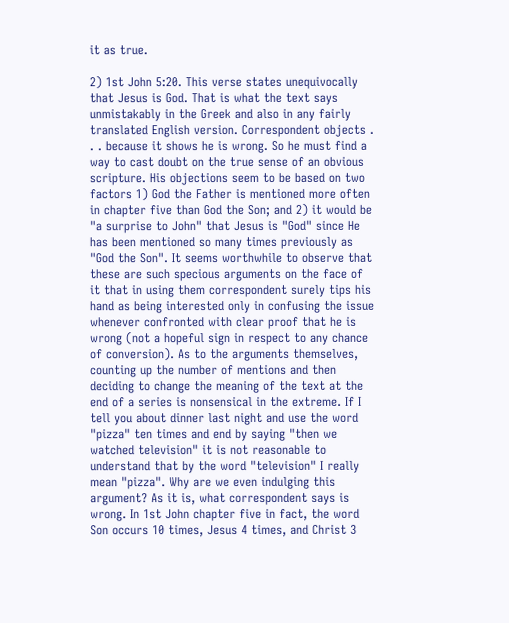it as true.

2) 1st John 5:20. This verse states unequivocally that Jesus is God. That is what the text says unmistakably in the Greek and also in any fairly translated English version. Correspondent objects . . . because it shows he is wrong. So he must find a way to cast doubt on the true sense of an obvious scripture. His objections seem to be based on two factors 1) God the Father is mentioned more often in chapter five than God the Son; and 2) it would be "a surprise to John" that Jesus is "God" since He has been mentioned so many times previously as "God the Son". It seems worthwhile to observe that these are such specious arguments on the face of it that in using them correspondent surely tips his hand as being interested only in confusing the issue whenever confronted with clear proof that he is wrong (not a hopeful sign in respect to any chance of conversion). As to the arguments themselves, counting up the number of mentions and then deciding to change the meaning of the text at the end of a series is nonsensical in the extreme. If I tell you about dinner last night and use the word "pizza" ten times and end by saying "then we watched television" it is not reasonable to understand that by the word "television" I really mean "pizza". Why are we even indulging this argument? As it is, what correspondent says is wrong. In 1st John chapter five in fact, the word Son occurs 10 times, Jesus 4 times, and Christ 3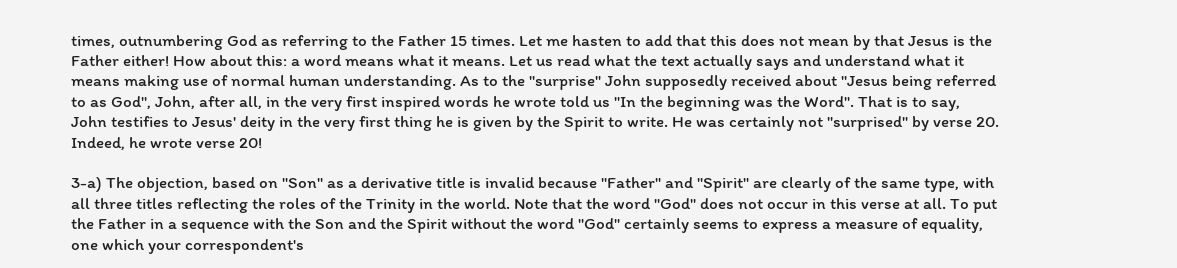times, outnumbering God as referring to the Father 15 times. Let me hasten to add that this does not mean by that Jesus is the Father either! How about this: a word means what it means. Let us read what the text actually says and understand what it means making use of normal human understanding. As to the "surprise" John supposedly received about "Jesus being referred to as God", John, after all, in the very first inspired words he wrote told us "In the beginning was the Word". That is to say, John testifies to Jesus' deity in the very first thing he is given by the Spirit to write. He was certainly not "surprised" by verse 20. Indeed, he wrote verse 20!

3-a) The objection, based on "Son" as a derivative title is invalid because "Father" and "Spirit" are clearly of the same type, with all three titles reflecting the roles of the Trinity in the world. Note that the word "God" does not occur in this verse at all. To put the Father in a sequence with the Son and the Spirit without the word "God" certainly seems to express a measure of equality, one which your correspondent's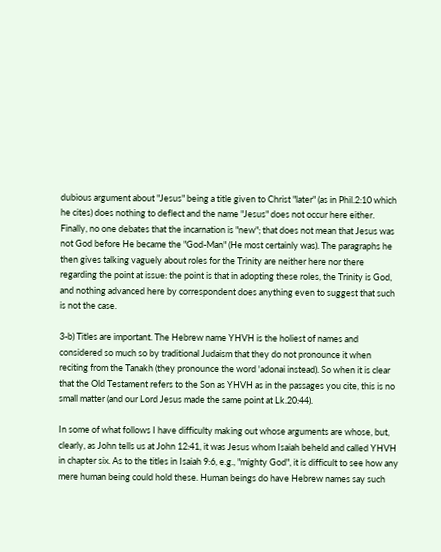dubious argument about "Jesus" being a title given to Christ "later" (as in Phil.2:10 which he cites) does nothing to deflect and the name "Jesus" does not occur here either. Finally, no one debates that the incarnation is "new"; that does not mean that Jesus was not God before He became the "God-Man" (He most certainly was). The paragraphs he then gives talking vaguely about roles for the Trinity are neither here nor there regarding the point at issue: the point is that in adopting these roles, the Trinity is God, and nothing advanced here by correspondent does anything even to suggest that such is not the case.

3-b) Titles are important. The Hebrew name YHVH is the holiest of names and considered so much so by traditional Judaism that they do not pronounce it when reciting from the Tanakh (they pronounce the word 'adonai instead). So when it is clear that the Old Testament refers to the Son as YHVH as in the passages you cite, this is no small matter (and our Lord Jesus made the same point at Lk.20:44).

In some of what follows I have difficulty making out whose arguments are whose, but, clearly, as John tells us at John 12:41, it was Jesus whom Isaiah beheld and called YHVH in chapter six. As to the titles in Isaiah 9:6, e.g., "mighty God", it is difficult to see how any mere human being could hold these. Human beings do have Hebrew names say such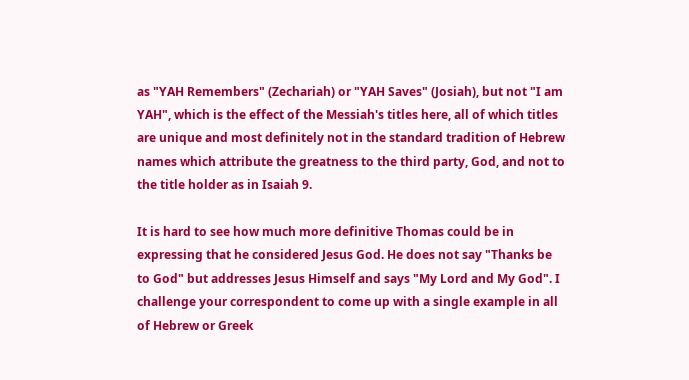as "YAH Remembers" (Zechariah) or "YAH Saves" (Josiah), but not "I am YAH", which is the effect of the Messiah's titles here, all of which titles are unique and most definitely not in the standard tradition of Hebrew names which attribute the greatness to the third party, God, and not to the title holder as in Isaiah 9.

It is hard to see how much more definitive Thomas could be in expressing that he considered Jesus God. He does not say "Thanks be to God" but addresses Jesus Himself and says "My Lord and My God". I challenge your correspondent to come up with a single example in all of Hebrew or Greek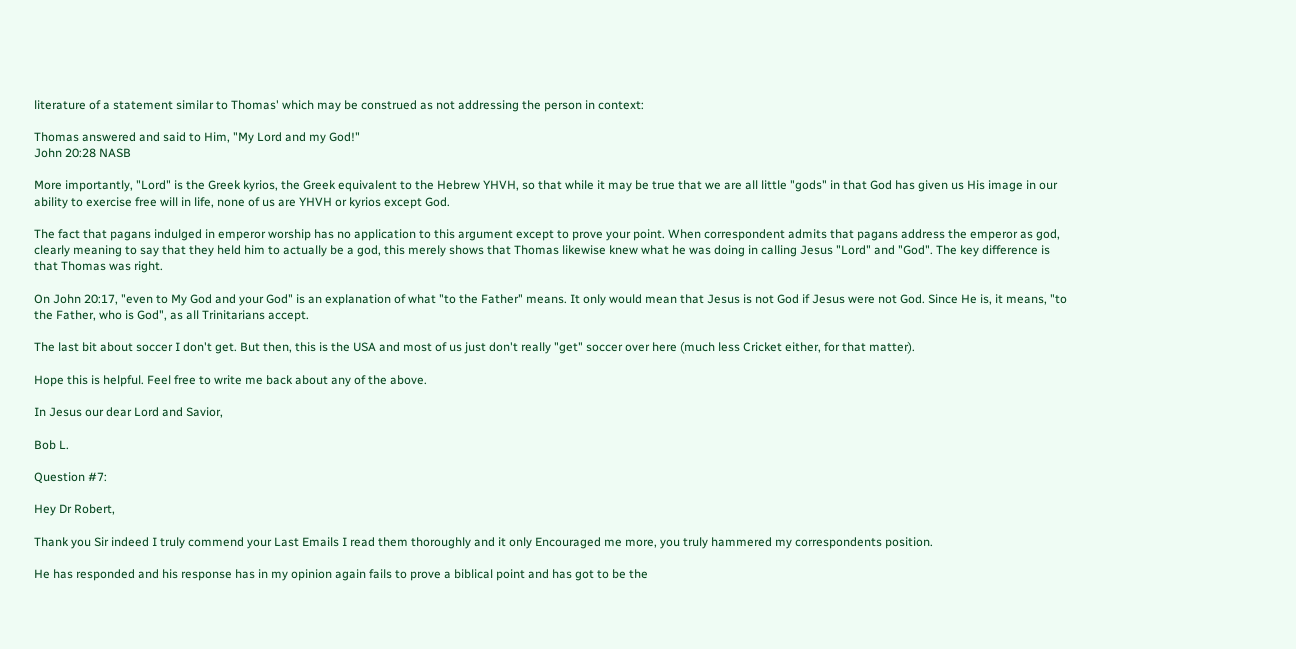literature of a statement similar to Thomas' which may be construed as not addressing the person in context:

Thomas answered and said to Him, "My Lord and my God!"
John 20:28 NASB

More importantly, "Lord" is the Greek kyrios, the Greek equivalent to the Hebrew YHVH, so that while it may be true that we are all little "gods" in that God has given us His image in our ability to exercise free will in life, none of us are YHVH or kyrios except God.

The fact that pagans indulged in emperor worship has no application to this argument except to prove your point. When correspondent admits that pagans address the emperor as god, clearly meaning to say that they held him to actually be a god, this merely shows that Thomas likewise knew what he was doing in calling Jesus "Lord" and "God". The key difference is that Thomas was right.

On John 20:17, "even to My God and your God" is an explanation of what "to the Father" means. It only would mean that Jesus is not God if Jesus were not God. Since He is, it means, "to the Father, who is God", as all Trinitarians accept.

The last bit about soccer I don't get. But then, this is the USA and most of us just don't really "get" soccer over here (much less Cricket either, for that matter).

Hope this is helpful. Feel free to write me back about any of the above.

In Jesus our dear Lord and Savior,

Bob L.

Question #7:

Hey Dr Robert,

Thank you Sir indeed I truly commend your Last Emails I read them thoroughly and it only Encouraged me more, you truly hammered my correspondents position.

He has responded and his response has in my opinion again fails to prove a biblical point and has got to be the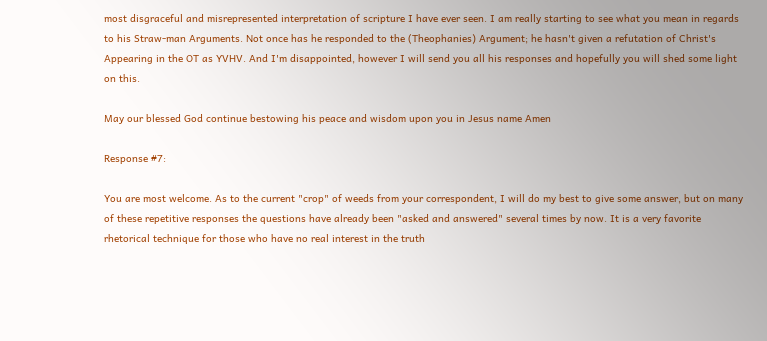most disgraceful and misrepresented interpretation of scripture I have ever seen. I am really starting to see what you mean in regards to his Straw-man Arguments. Not once has he responded to the (Theophanies) Argument; he hasn't given a refutation of Christ's Appearing in the OT as YVHV. And I'm disappointed, however I will send you all his responses and hopefully you will shed some light on this.

May our blessed God continue bestowing his peace and wisdom upon you in Jesus name Amen

Response #7:

You are most welcome. As to the current "crop" of weeds from your correspondent, I will do my best to give some answer, but on many of these repetitive responses the questions have already been "asked and answered" several times by now. It is a very favorite rhetorical technique for those who have no real interest in the truth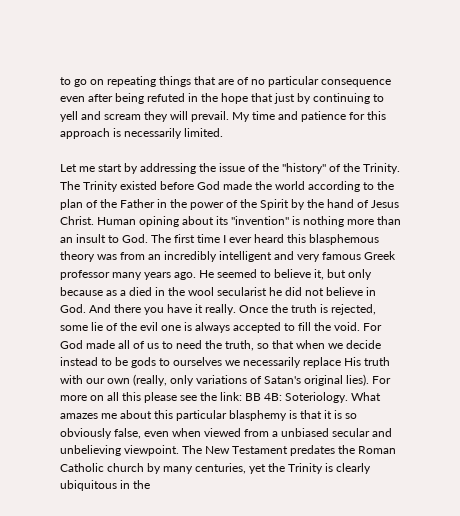to go on repeating things that are of no particular consequence even after being refuted in the hope that just by continuing to yell and scream they will prevail. My time and patience for this approach is necessarily limited.

Let me start by addressing the issue of the "history" of the Trinity. The Trinity existed before God made the world according to the plan of the Father in the power of the Spirit by the hand of Jesus Christ. Human opining about its "invention" is nothing more than an insult to God. The first time I ever heard this blasphemous theory was from an incredibly intelligent and very famous Greek professor many years ago. He seemed to believe it, but only because as a died in the wool secularist he did not believe in God. And there you have it really. Once the truth is rejected, some lie of the evil one is always accepted to fill the void. For God made all of us to need the truth, so that when we decide instead to be gods to ourselves we necessarily replace His truth with our own (really, only variations of Satan's original lies). For more on all this please see the link: BB 4B: Soteriology. What amazes me about this particular blasphemy is that it is so obviously false, even when viewed from a unbiased secular and unbelieving viewpoint. The New Testament predates the Roman Catholic church by many centuries, yet the Trinity is clearly ubiquitous in the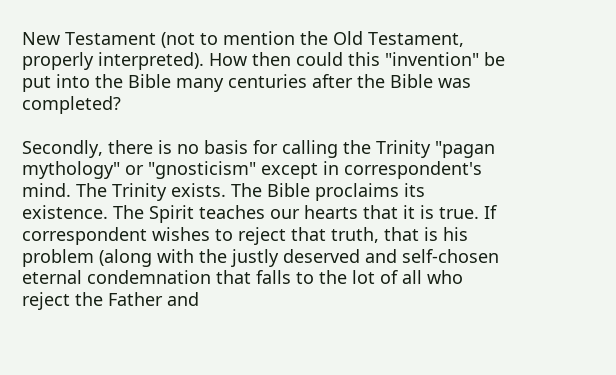New Testament (not to mention the Old Testament, properly interpreted). How then could this "invention" be put into the Bible many centuries after the Bible was completed?

Secondly, there is no basis for calling the Trinity "pagan mythology" or "gnosticism" except in correspondent's mind. The Trinity exists. The Bible proclaims its existence. The Spirit teaches our hearts that it is true. If correspondent wishes to reject that truth, that is his problem (along with the justly deserved and self-chosen eternal condemnation that falls to the lot of all who reject the Father and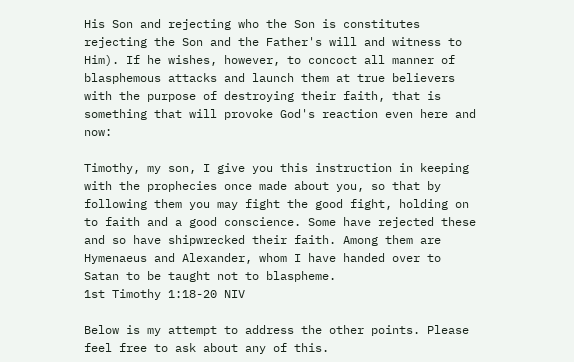His Son and rejecting who the Son is constitutes rejecting the Son and the Father's will and witness to Him). If he wishes, however, to concoct all manner of blasphemous attacks and launch them at true believers with the purpose of destroying their faith, that is something that will provoke God's reaction even here and now:

Timothy, my son, I give you this instruction in keeping with the prophecies once made about you, so that by following them you may fight the good fight, holding on to faith and a good conscience. Some have rejected these and so have shipwrecked their faith. Among them are Hymenaeus and Alexander, whom I have handed over to Satan to be taught not to blaspheme.
1st Timothy 1:18-20 NIV

Below is my attempt to address the other points. Please feel free to ask about any of this.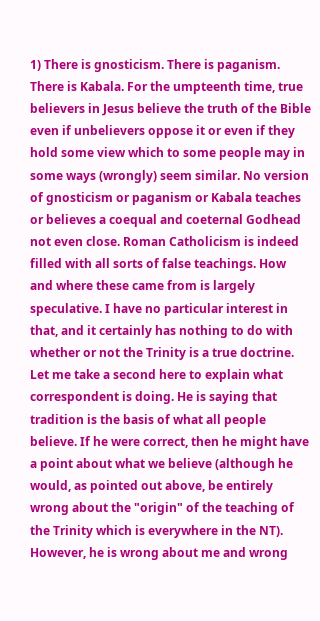1) There is gnosticism. There is paganism. There is Kabala. For the umpteenth time, true believers in Jesus believe the truth of the Bible even if unbelievers oppose it or even if they hold some view which to some people may in some ways (wrongly) seem similar. No version of gnosticism or paganism or Kabala teaches or believes a coequal and coeternal Godhead not even close. Roman Catholicism is indeed filled with all sorts of false teachings. How and where these came from is largely speculative. I have no particular interest in that, and it certainly has nothing to do with whether or not the Trinity is a true doctrine. Let me take a second here to explain what correspondent is doing. He is saying that tradition is the basis of what all people believe. If he were correct, then he might have a point about what we believe (although he would, as pointed out above, be entirely wrong about the "origin" of the teaching of the Trinity which is everywhere in the NT). However, he is wrong about me and wrong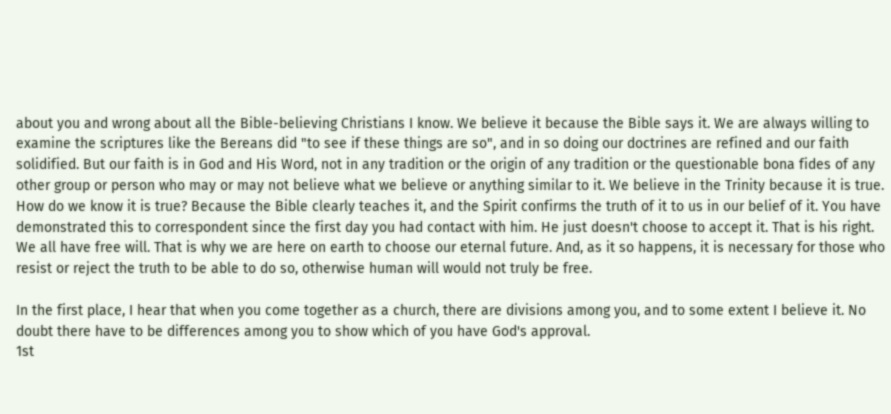about you and wrong about all the Bible-believing Christians I know. We believe it because the Bible says it. We are always willing to examine the scriptures like the Bereans did "to see if these things are so", and in so doing our doctrines are refined and our faith solidified. But our faith is in God and His Word, not in any tradition or the origin of any tradition or the questionable bona fides of any other group or person who may or may not believe what we believe or anything similar to it. We believe in the Trinity because it is true. How do we know it is true? Because the Bible clearly teaches it, and the Spirit confirms the truth of it to us in our belief of it. You have demonstrated this to correspondent since the first day you had contact with him. He just doesn't choose to accept it. That is his right. We all have free will. That is why we are here on earth to choose our eternal future. And, as it so happens, it is necessary for those who resist or reject the truth to be able to do so, otherwise human will would not truly be free.

In the first place, I hear that when you come together as a church, there are divisions among you, and to some extent I believe it. No doubt there have to be differences among you to show which of you have God's approval.
1st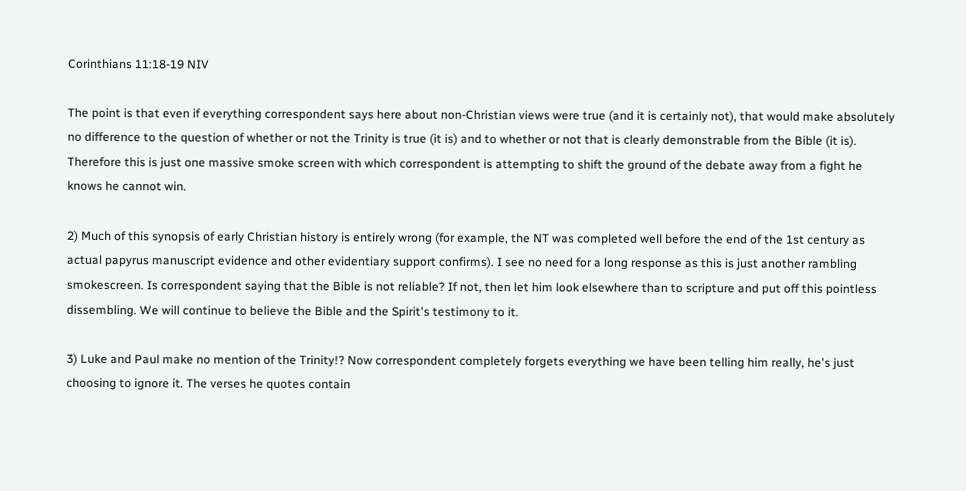Corinthians 11:18-19 NIV

The point is that even if everything correspondent says here about non-Christian views were true (and it is certainly not), that would make absolutely no difference to the question of whether or not the Trinity is true (it is) and to whether or not that is clearly demonstrable from the Bible (it is). Therefore this is just one massive smoke screen with which correspondent is attempting to shift the ground of the debate away from a fight he knows he cannot win.

2) Much of this synopsis of early Christian history is entirely wrong (for example, the NT was completed well before the end of the 1st century as actual papyrus manuscript evidence and other evidentiary support confirms). I see no need for a long response as this is just another rambling smokescreen. Is correspondent saying that the Bible is not reliable? If not, then let him look elsewhere than to scripture and put off this pointless dissembling. We will continue to believe the Bible and the Spirit's testimony to it.

3) Luke and Paul make no mention of the Trinity!? Now correspondent completely forgets everything we have been telling him really, he's just choosing to ignore it. The verses he quotes contain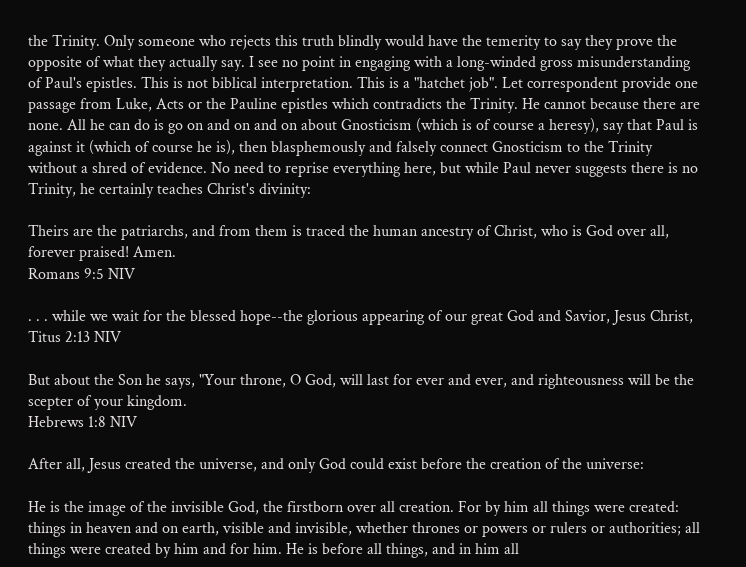the Trinity. Only someone who rejects this truth blindly would have the temerity to say they prove the opposite of what they actually say. I see no point in engaging with a long-winded gross misunderstanding of Paul's epistles. This is not biblical interpretation. This is a "hatchet job". Let correspondent provide one passage from Luke, Acts or the Pauline epistles which contradicts the Trinity. He cannot because there are none. All he can do is go on and on and on about Gnosticism (which is of course a heresy), say that Paul is against it (which of course he is), then blasphemously and falsely connect Gnosticism to the Trinity without a shred of evidence. No need to reprise everything here, but while Paul never suggests there is no Trinity, he certainly teaches Christ's divinity:

Theirs are the patriarchs, and from them is traced the human ancestry of Christ, who is God over all, forever praised! Amen.
Romans 9:5 NIV

. . . while we wait for the blessed hope--the glorious appearing of our great God and Savior, Jesus Christ,
Titus 2:13 NIV

But about the Son he says, "Your throne, O God, will last for ever and ever, and righteousness will be the scepter of your kingdom.
Hebrews 1:8 NIV

After all, Jesus created the universe, and only God could exist before the creation of the universe:

He is the image of the invisible God, the firstborn over all creation. For by him all things were created: things in heaven and on earth, visible and invisible, whether thrones or powers or rulers or authorities; all things were created by him and for him. He is before all things, and in him all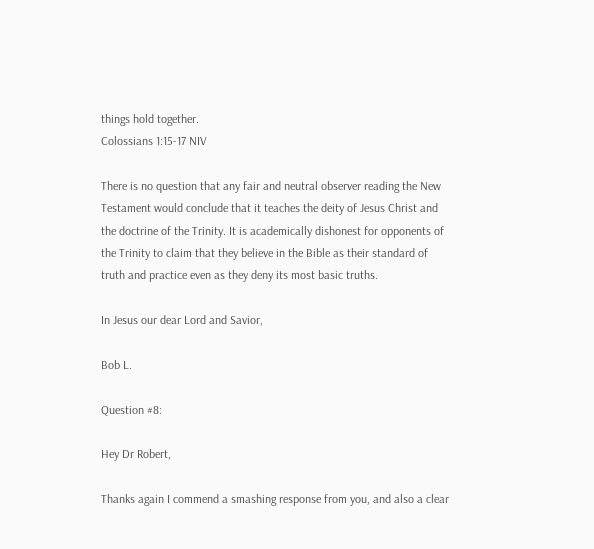things hold together.
Colossians 1:15-17 NIV

There is no question that any fair and neutral observer reading the New Testament would conclude that it teaches the deity of Jesus Christ and the doctrine of the Trinity. It is academically dishonest for opponents of the Trinity to claim that they believe in the Bible as their standard of truth and practice even as they deny its most basic truths.

In Jesus our dear Lord and Savior,

Bob L.

Question #8:

Hey Dr Robert,

Thanks again I commend a smashing response from you, and also a clear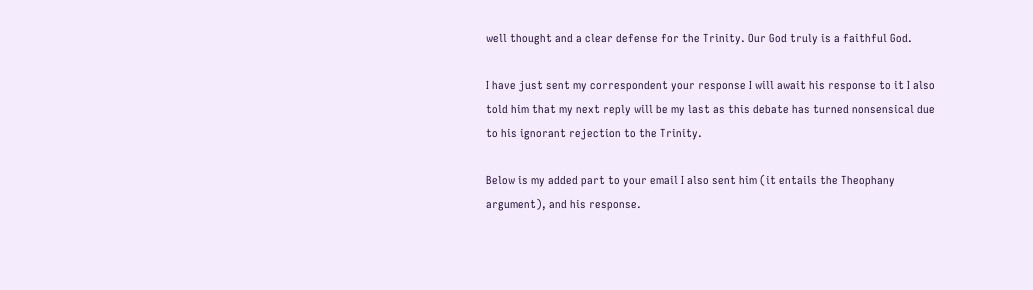well thought and a clear defense for the Trinity. Our God truly is a faithful God.

I have just sent my correspondent your response I will await his response to it I also told him that my next reply will be my last as this debate has turned nonsensical due to his ignorant rejection to the Trinity.

Below is my added part to your email I also sent him (it entails the Theophany argument), and his response.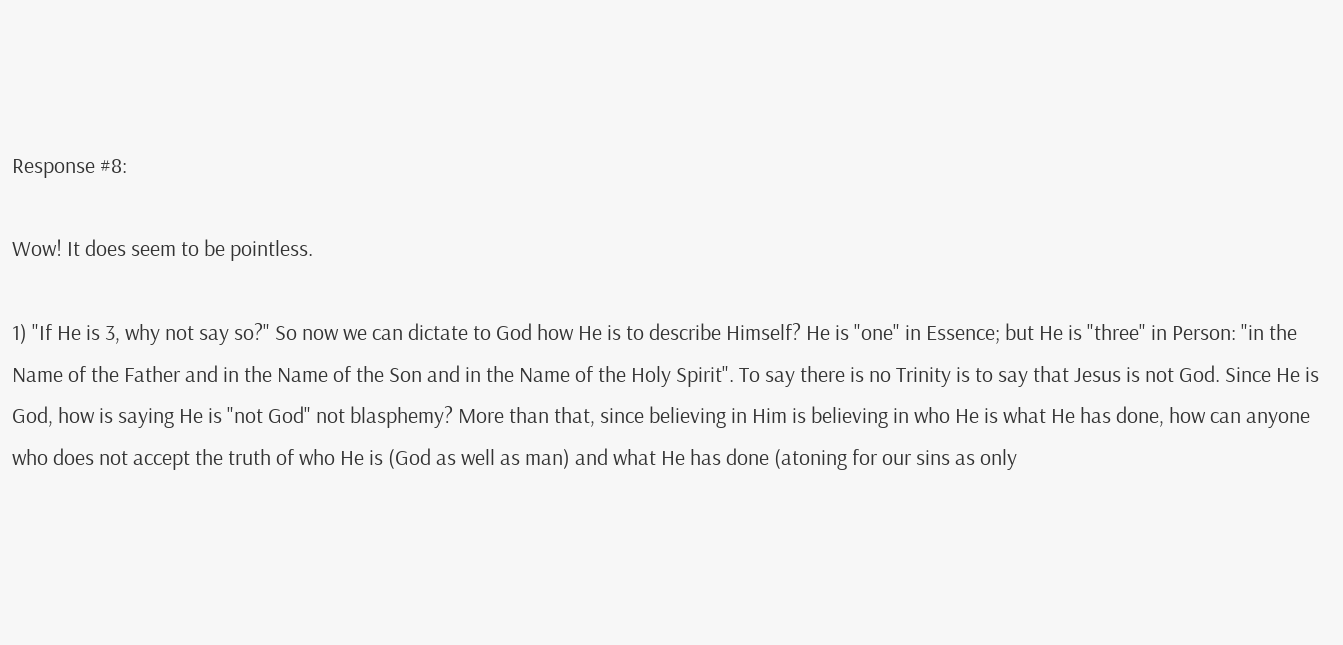Response #8:

Wow! It does seem to be pointless.

1) "If He is 3, why not say so?" So now we can dictate to God how He is to describe Himself? He is "one" in Essence; but He is "three" in Person: "in the Name of the Father and in the Name of the Son and in the Name of the Holy Spirit". To say there is no Trinity is to say that Jesus is not God. Since He is God, how is saying He is "not God" not blasphemy? More than that, since believing in Him is believing in who He is what He has done, how can anyone who does not accept the truth of who He is (God as well as man) and what He has done (atoning for our sins as only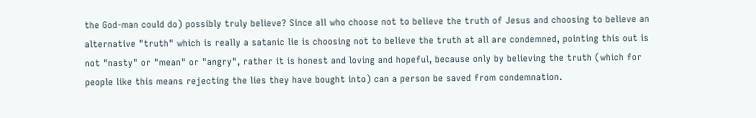the God-man could do) possibly truly believe? Since all who choose not to believe the truth of Jesus and choosing to believe an alternative "truth" which is really a satanic lie is choosing not to believe the truth at all are condemned, pointing this out is not "nasty" or "mean" or "angry", rather it is honest and loving and hopeful, because only by believing the truth (which for people like this means rejecting the lies they have bought into) can a person be saved from condemnation.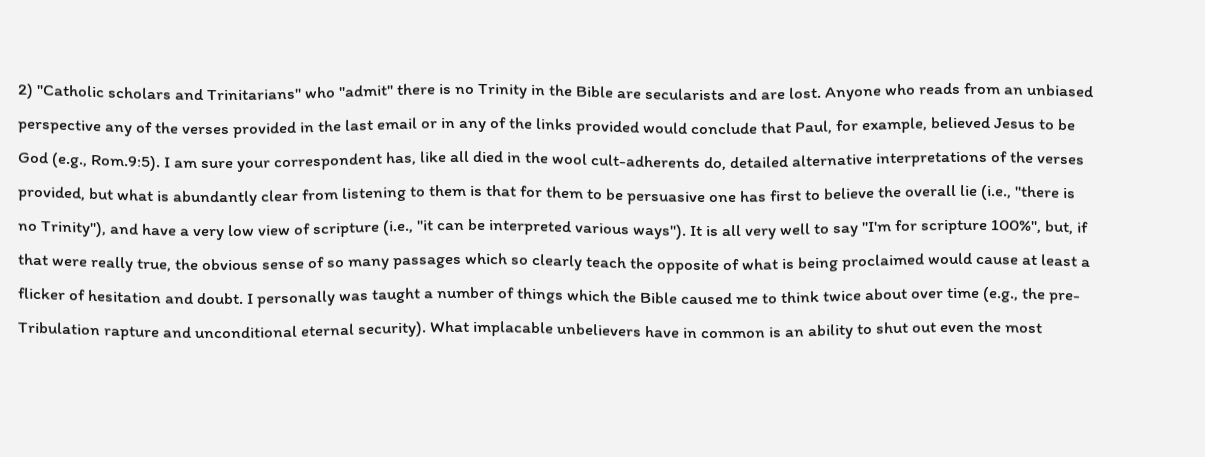2) "Catholic scholars and Trinitarians" who "admit" there is no Trinity in the Bible are secularists and are lost. Anyone who reads from an unbiased perspective any of the verses provided in the last email or in any of the links provided would conclude that Paul, for example, believed Jesus to be God (e.g., Rom.9:5). I am sure your correspondent has, like all died in the wool cult-adherents do, detailed alternative interpretations of the verses provided, but what is abundantly clear from listening to them is that for them to be persuasive one has first to believe the overall lie (i.e., "there is no Trinity"), and have a very low view of scripture (i.e., "it can be interpreted various ways"). It is all very well to say "I'm for scripture 100%", but, if that were really true, the obvious sense of so many passages which so clearly teach the opposite of what is being proclaimed would cause at least a flicker of hesitation and doubt. I personally was taught a number of things which the Bible caused me to think twice about over time (e.g., the pre-Tribulation rapture and unconditional eternal security). What implacable unbelievers have in common is an ability to shut out even the most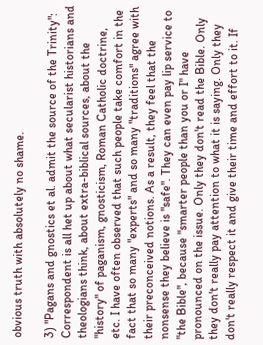obvious truth with absolutely no shame.

3) "Pagans and gnostics et al. admit the source of the Trinity": Correspondent is all het up about what secularist historians and theologians think, about extra-biblical sources, about the "history" of paganism, gnosticism, Roman Catholic doctrine, etc. I have often observed that such people take comfort in the fact that so many "experts" and so many "traditions" agree with their preconceived notions. As a result, they feel that the nonsense they believe is "safe". They can even pay lip service to "the Bible", because "smarter people than you or I" have pronounced on the issue. Only they don't read the Bible. Only they don't really pay attention to what it is saying. Only they don't really respect it and give their time and effort to it. If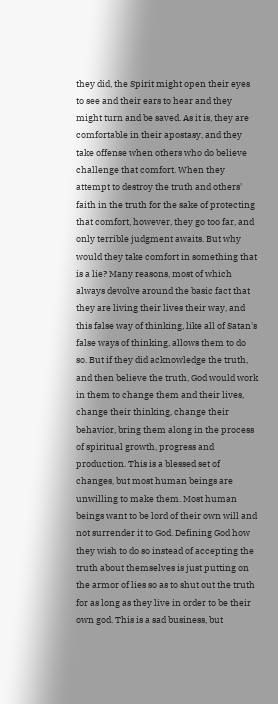they did, the Spirit might open their eyes to see and their ears to hear and they might turn and be saved. As it is, they are comfortable in their apostasy, and they take offense when others who do believe challenge that comfort. When they attempt to destroy the truth and others' faith in the truth for the sake of protecting that comfort, however, they go too far, and only terrible judgment awaits. But why would they take comfort in something that is a lie? Many reasons, most of which always devolve around the basic fact that they are living their lives their way, and this false way of thinking, like all of Satan's false ways of thinking, allows them to do so. But if they did acknowledge the truth, and then believe the truth, God would work in them to change them and their lives, change their thinking, change their behavior, bring them along in the process of spiritual growth, progress and production. This is a blessed set of changes, but most human beings are unwilling to make them. Most human beings want to be lord of their own will and not surrender it to God. Defining God how they wish to do so instead of accepting the truth about themselves is just putting on the armor of lies so as to shut out the truth for as long as they live in order to be their own god. This is a sad business, but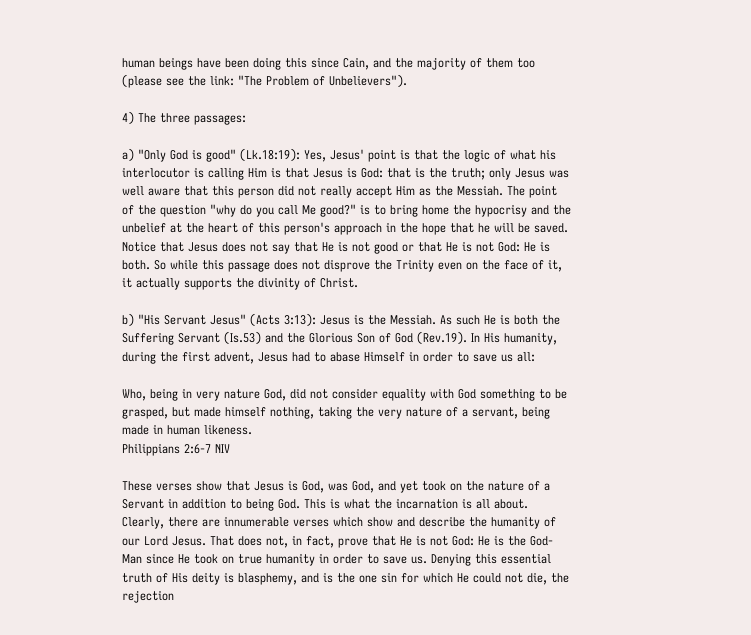human beings have been doing this since Cain, and the majority of them too (please see the link: "The Problem of Unbelievers").

4) The three passages:

a) "Only God is good" (Lk.18:19): Yes, Jesus' point is that the logic of what his interlocutor is calling Him is that Jesus is God: that is the truth; only Jesus was well aware that this person did not really accept Him as the Messiah. The point of the question "why do you call Me good?" is to bring home the hypocrisy and the unbelief at the heart of this person's approach in the hope that he will be saved. Notice that Jesus does not say that He is not good or that He is not God: He is both. So while this passage does not disprove the Trinity even on the face of it, it actually supports the divinity of Christ.

b) "His Servant Jesus" (Acts 3:13): Jesus is the Messiah. As such He is both the Suffering Servant (Is.53) and the Glorious Son of God (Rev.19). In His humanity, during the first advent, Jesus had to abase Himself in order to save us all:

Who, being in very nature God, did not consider equality with God something to be grasped, but made himself nothing, taking the very nature of a servant, being made in human likeness.
Philippians 2:6-7 NIV

These verses show that Jesus is God, was God, and yet took on the nature of a Servant in addition to being God. This is what the incarnation is all about. Clearly, there are innumerable verses which show and describe the humanity of our Lord Jesus. That does not, in fact, prove that He is not God: He is the God-Man since He took on true humanity in order to save us. Denying this essential truth of His deity is blasphemy, and is the one sin for which He could not die, the rejection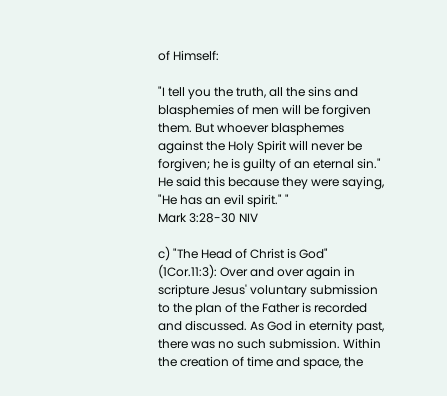of Himself:

"I tell you the truth, all the sins and blasphemies of men will be forgiven them. But whoever blasphemes against the Holy Spirit will never be forgiven; he is guilty of an eternal sin." He said this because they were saying, "He has an evil spirit." "
Mark 3:28-30 NIV

c) "The Head of Christ is God" (1Cor.11:3): Over and over again in scripture Jesus' voluntary submission to the plan of the Father is recorded and discussed. As God in eternity past, there was no such submission. Within the creation of time and space, the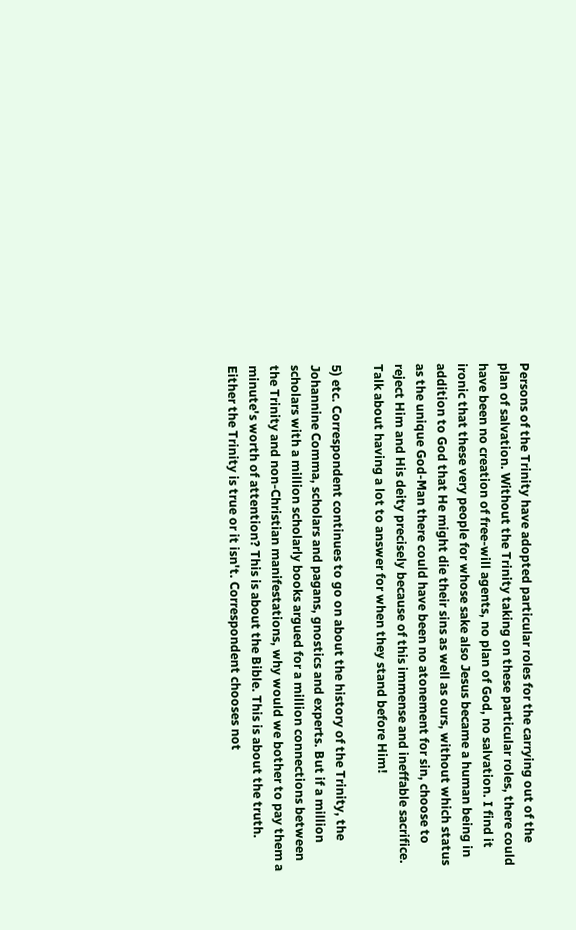Persons of the Trinity have adopted particular roles for the carrying out of the plan of salvation. Without the Trinity taking on these particular roles, there could have been no creation of free-will agents, no plan of God, no salvation. I find it ironic that these very people for whose sake also Jesus became a human being in addition to God that He might die their sins as well as ours, without which status as the unique God-Man there could have been no atonement for sin, choose to reject Him and His deity precisely because of this immense and ineffable sacrifice. Talk about having a lot to answer for when they stand before Him!

5) etc. Correspondent continues to go on about the history of the Trinity, the Johannine Comma, scholars and pagans, gnostics and experts. But if a million scholars with a million scholarly books argued for a million connections between the Trinity and non-Christian manifestations, why would we bother to pay them a minute's worth of attention? This is about the Bible. This is about the truth. Either the Trinity is true or it isn't. Correspondent chooses not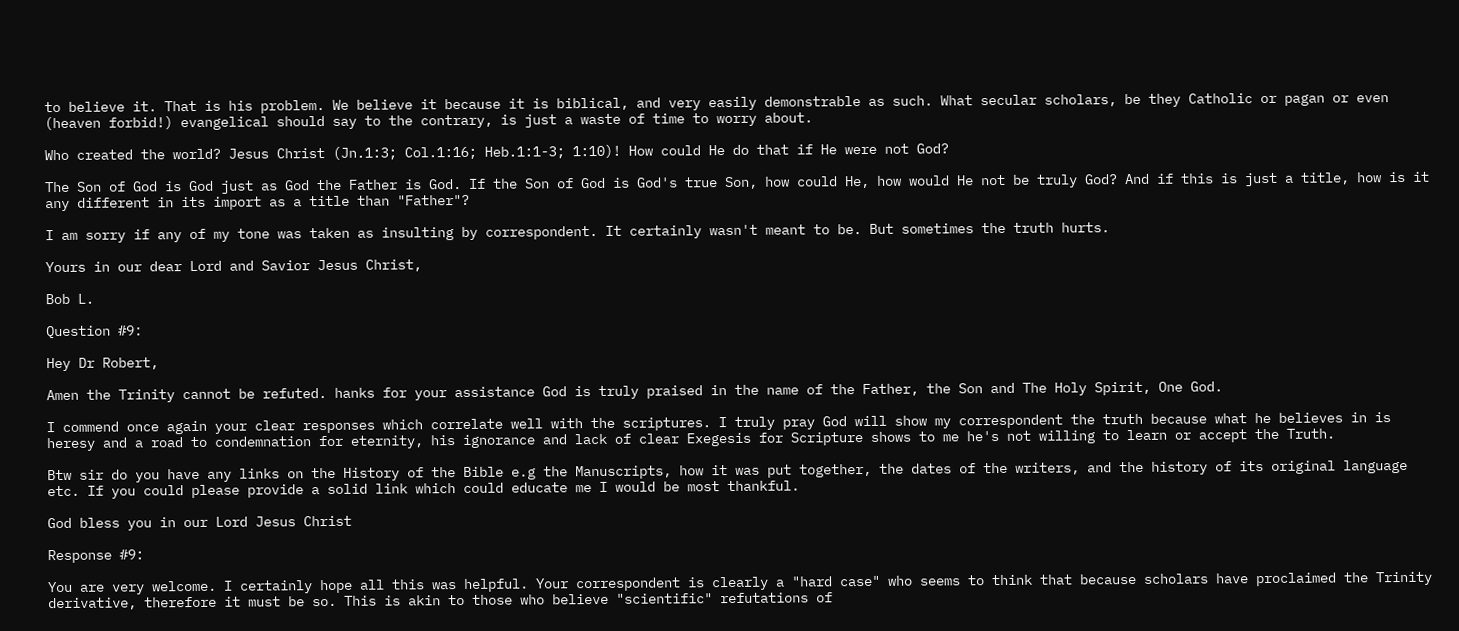to believe it. That is his problem. We believe it because it is biblical, and very easily demonstrable as such. What secular scholars, be they Catholic or pagan or even (heaven forbid!) evangelical should say to the contrary, is just a waste of time to worry about.

Who created the world? Jesus Christ (Jn.1:3; Col.1:16; Heb.1:1-3; 1:10)! How could He do that if He were not God?

The Son of God is God just as God the Father is God. If the Son of God is God's true Son, how could He, how would He not be truly God? And if this is just a title, how is it any different in its import as a title than "Father"?

I am sorry if any of my tone was taken as insulting by correspondent. It certainly wasn't meant to be. But sometimes the truth hurts.

Yours in our dear Lord and Savior Jesus Christ,

Bob L.

Question #9:

Hey Dr Robert,

Amen the Trinity cannot be refuted. hanks for your assistance God is truly praised in the name of the Father, the Son and The Holy Spirit, One God.

I commend once again your clear responses which correlate well with the scriptures. I truly pray God will show my correspondent the truth because what he believes in is heresy and a road to condemnation for eternity, his ignorance and lack of clear Exegesis for Scripture shows to me he's not willing to learn or accept the Truth.

Btw sir do you have any links on the History of the Bible e.g the Manuscripts, how it was put together, the dates of the writers, and the history of its original language etc. If you could please provide a solid link which could educate me I would be most thankful.

God bless you in our Lord Jesus Christ

Response #9:

You are very welcome. I certainly hope all this was helpful. Your correspondent is clearly a "hard case" who seems to think that because scholars have proclaimed the Trinity derivative, therefore it must be so. This is akin to those who believe "scientific" refutations of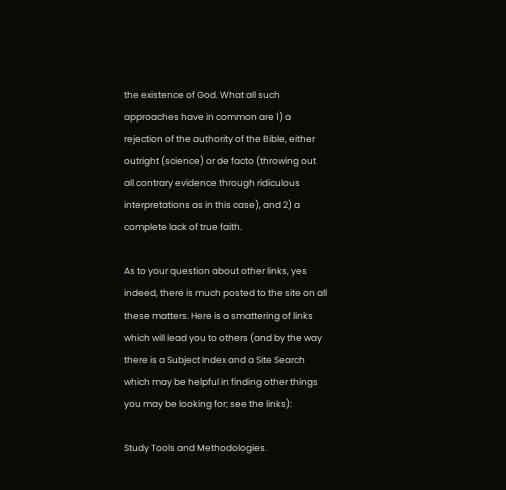the existence of God. What all such approaches have in common are 1) a rejection of the authority of the Bible, either outright (science) or de facto (throwing out all contrary evidence through ridiculous interpretations as in this case), and 2) a complete lack of true faith.

As to your question about other links, yes indeed, there is much posted to the site on all these matters. Here is a smattering of links which will lead you to others (and by the way there is a Subject Index and a Site Search which may be helpful in finding other things you may be looking for; see the links):

Study Tools and Methodologies.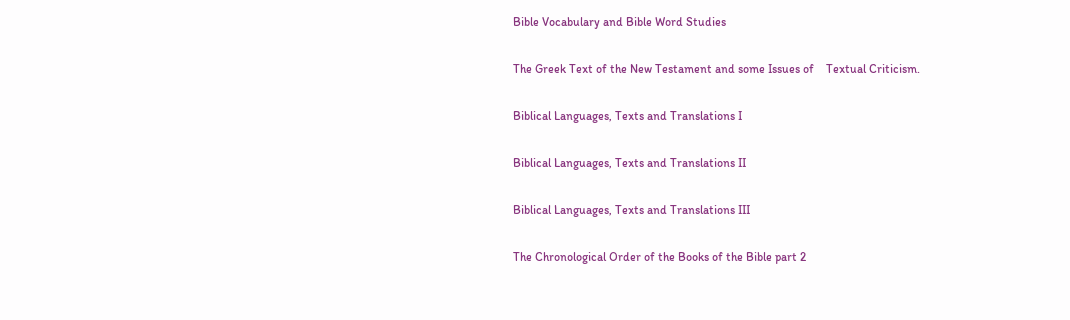Bible Vocabulary and Bible Word Studies

The Greek Text of the New Testament and some Issues of    Textual Criticism.

Biblical Languages, Texts and Translations I

Biblical Languages, Texts and Translations II

Biblical Languages, Texts and Translations III

The Chronological Order of the Books of the Bible part 2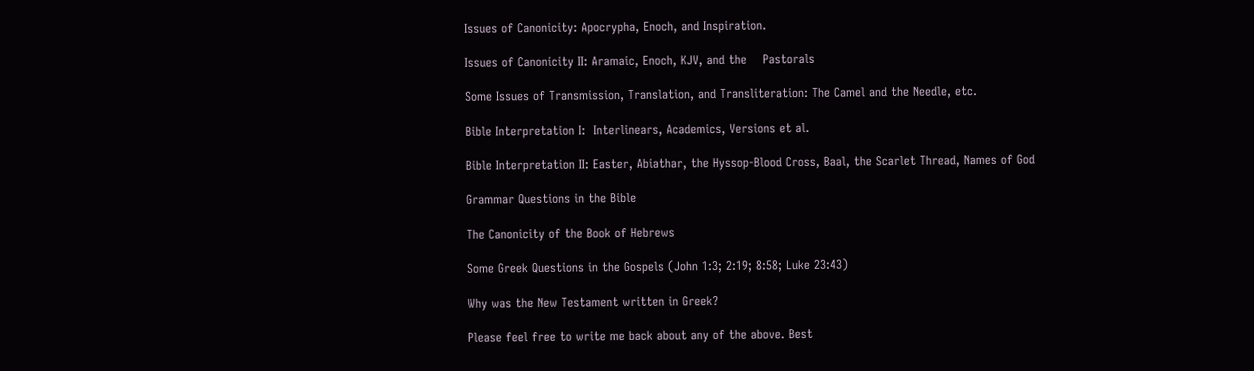Issues of Canonicity: Apocrypha, Enoch, and Inspiration.

Issues of Canonicity II: Aramaic, Enoch, KJV, and the    Pastorals

Some Issues of Transmission, Translation, and Transliteration: The Camel and the Needle, etc.

Bible Interpretation I:  Interlinears, Academics, Versions et al.

Bible Interpretation II: Easter, Abiathar, the Hyssop-Blood Cross, Baal, the Scarlet Thread, Names of God

Grammar Questions in the Bible

The Canonicity of the Book of Hebrews

Some Greek Questions in the Gospels (John 1:3; 2:19; 8:58; Luke 23:43)

Why was the New Testament written in Greek?

Please feel free to write me back about any of the above. Best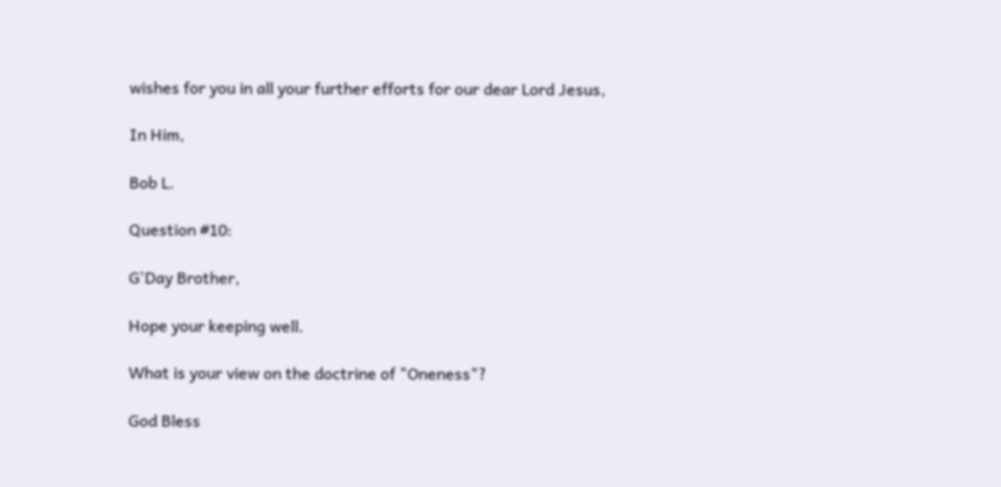wishes for you in all your further efforts for our dear Lord Jesus,

In Him,

Bob L.

Question #10:

G'Day Brother,

Hope your keeping well.

What is your view on the doctrine of "Oneness"?

God Bless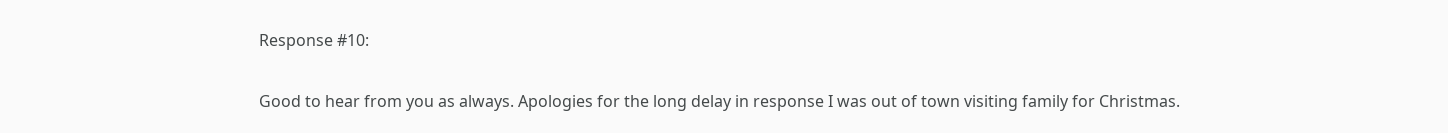Response #10:

Good to hear from you as always. Apologies for the long delay in response I was out of town visiting family for Christmas.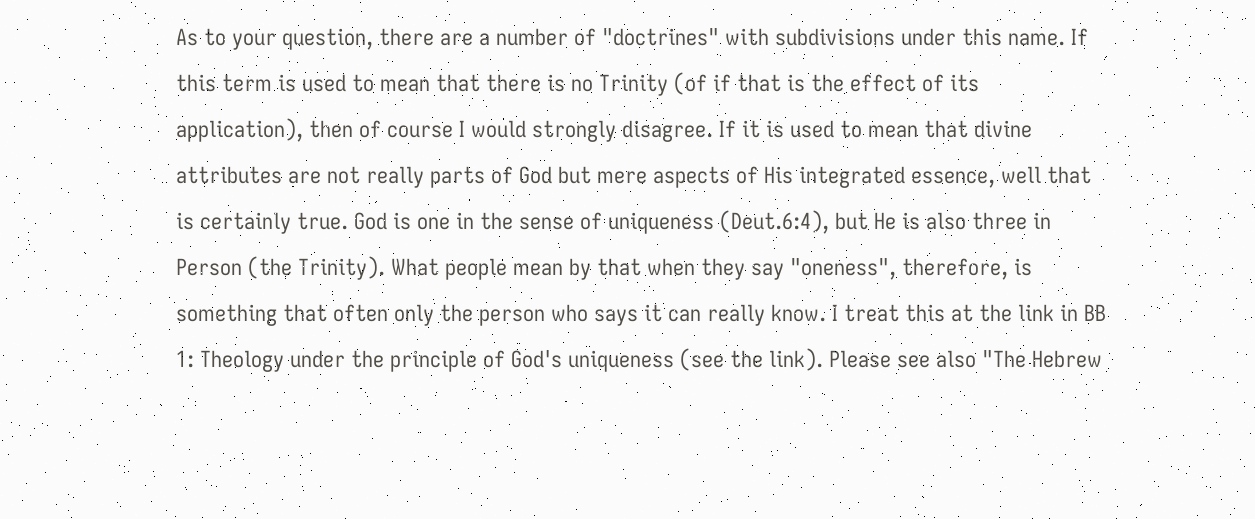As to your question, there are a number of "doctrines" with subdivisions under this name. If this term is used to mean that there is no Trinity (of if that is the effect of its application), then of course I would strongly disagree. If it is used to mean that divine attributes are not really parts of God but mere aspects of His integrated essence, well that is certainly true. God is one in the sense of uniqueness (Deut.6:4), but He is also three in Person (the Trinity). What people mean by that when they say "oneness", therefore, is something that often only the person who says it can really know. I treat this at the link in BB 1: Theology under the principle of God's uniqueness (see the link). Please see also "The Hebrew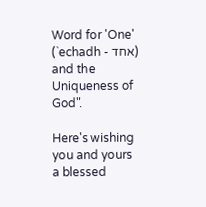Word for 'One' (`echadh - אחד) and the Uniqueness of God".

Here's wishing you and yours a blessed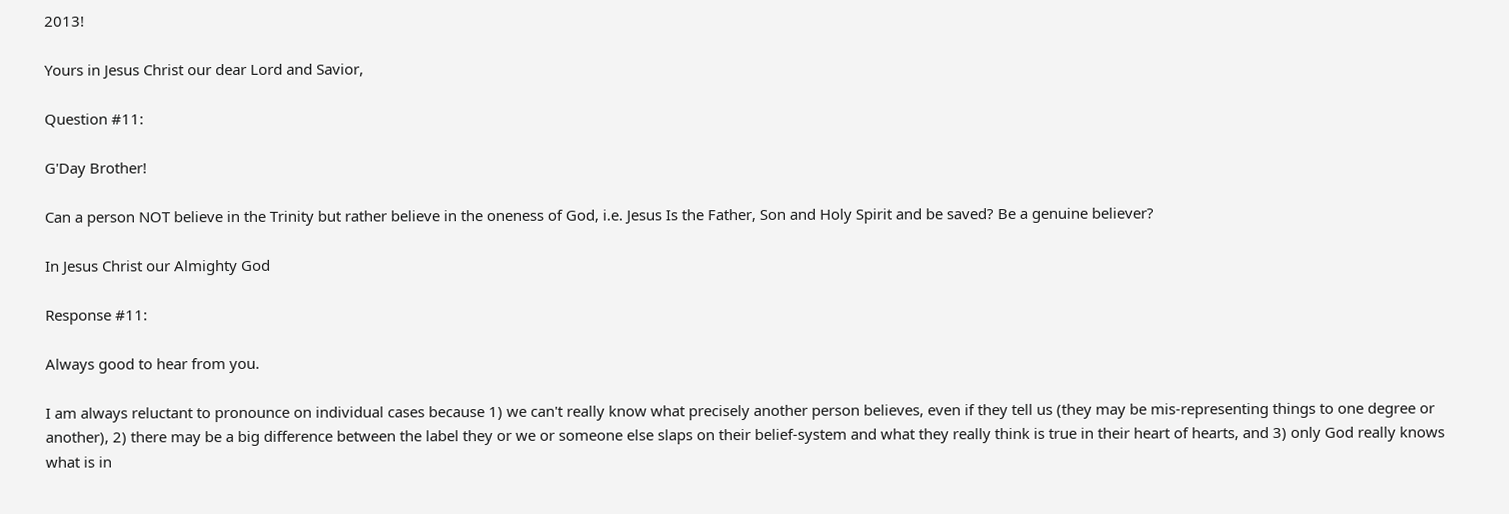2013!

Yours in Jesus Christ our dear Lord and Savior,

Question #11:

G'Day Brother!

Can a person NOT believe in the Trinity but rather believe in the oneness of God, i.e. Jesus Is the Father, Son and Holy Spirit and be saved? Be a genuine believer?

In Jesus Christ our Almighty God

Response #11:

Always good to hear from you.

I am always reluctant to pronounce on individual cases because 1) we can't really know what precisely another person believes, even if they tell us (they may be mis-representing things to one degree or another), 2) there may be a big difference between the label they or we or someone else slaps on their belief-system and what they really think is true in their heart of hearts, and 3) only God really knows what is in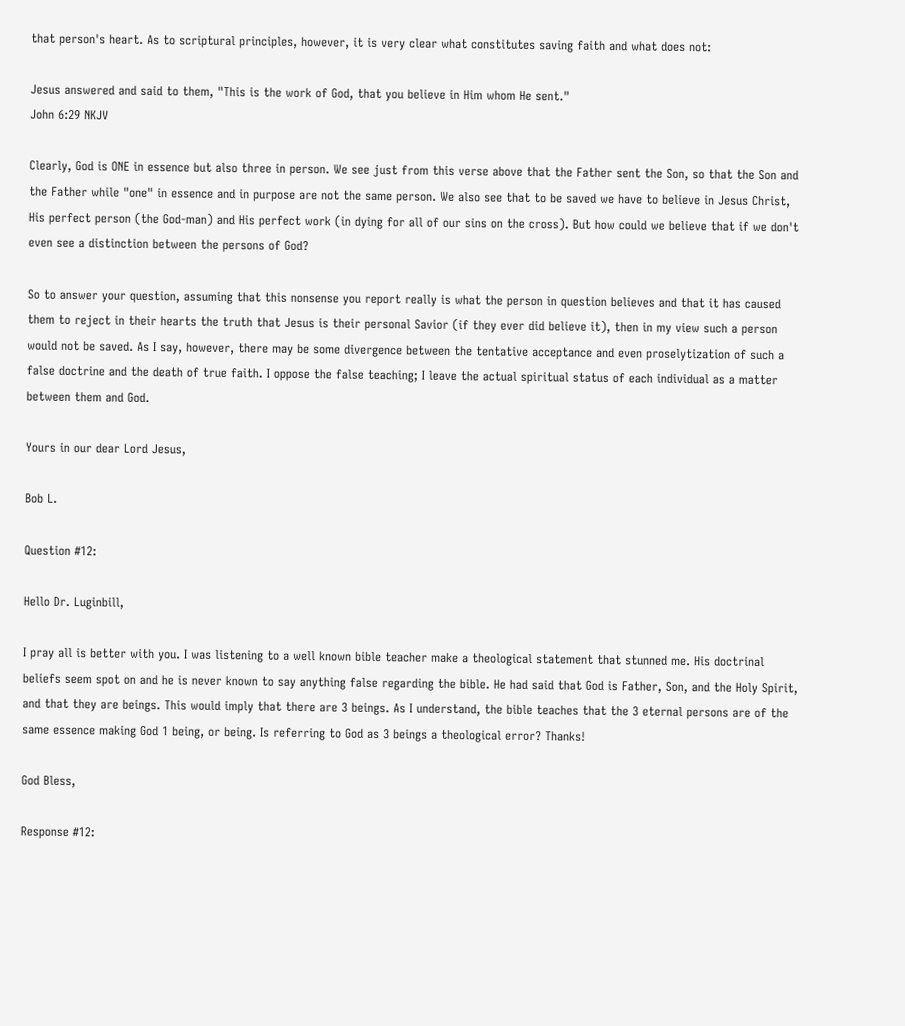that person's heart. As to scriptural principles, however, it is very clear what constitutes saving faith and what does not:

Jesus answered and said to them, "This is the work of God, that you believe in Him whom He sent."
John 6:29 NKJV

Clearly, God is ONE in essence but also three in person. We see just from this verse above that the Father sent the Son, so that the Son and the Father while "one" in essence and in purpose are not the same person. We also see that to be saved we have to believe in Jesus Christ, His perfect person (the God-man) and His perfect work (in dying for all of our sins on the cross). But how could we believe that if we don't even see a distinction between the persons of God?

So to answer your question, assuming that this nonsense you report really is what the person in question believes and that it has caused them to reject in their hearts the truth that Jesus is their personal Savior (if they ever did believe it), then in my view such a person would not be saved. As I say, however, there may be some divergence between the tentative acceptance and even proselytization of such a false doctrine and the death of true faith. I oppose the false teaching; I leave the actual spiritual status of each individual as a matter between them and God.

Yours in our dear Lord Jesus,

Bob L.

Question #12:

Hello Dr. Luginbill,

I pray all is better with you. I was listening to a well known bible teacher make a theological statement that stunned me. His doctrinal beliefs seem spot on and he is never known to say anything false regarding the bible. He had said that God is Father, Son, and the Holy Spirit, and that they are beings. This would imply that there are 3 beings. As I understand, the bible teaches that the 3 eternal persons are of the same essence making God 1 being, or being. Is referring to God as 3 beings a theological error? Thanks!

God Bless,

Response #12: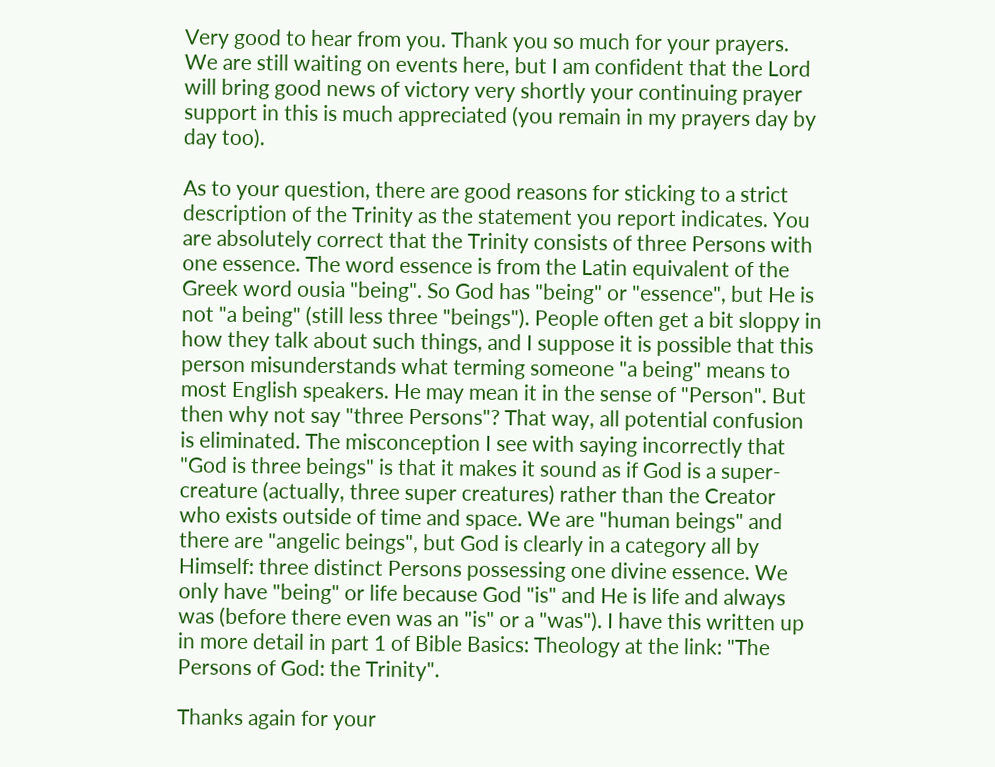Very good to hear from you. Thank you so much for your prayers. We are still waiting on events here, but I am confident that the Lord will bring good news of victory very shortly your continuing prayer support in this is much appreciated (you remain in my prayers day by day too).

As to your question, there are good reasons for sticking to a strict description of the Trinity as the statement you report indicates. You are absolutely correct that the Trinity consists of three Persons with one essence. The word essence is from the Latin equivalent of the Greek word ousia "being". So God has "being" or "essence", but He is not "a being" (still less three "beings"). People often get a bit sloppy in how they talk about such things, and I suppose it is possible that this person misunderstands what terming someone "a being" means to most English speakers. He may mean it in the sense of "Person". But then why not say "three Persons"? That way, all potential confusion is eliminated. The misconception I see with saying incorrectly that "God is three beings" is that it makes it sound as if God is a super-creature (actually, three super creatures) rather than the Creator who exists outside of time and space. We are "human beings" and there are "angelic beings", but God is clearly in a category all by Himself: three distinct Persons possessing one divine essence. We only have "being" or life because God "is" and He is life and always was (before there even was an "is" or a "was"). I have this written up in more detail in part 1 of Bible Basics: Theology at the link: "The Persons of God: the Trinity".

Thanks again for your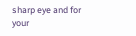sharp eye and for your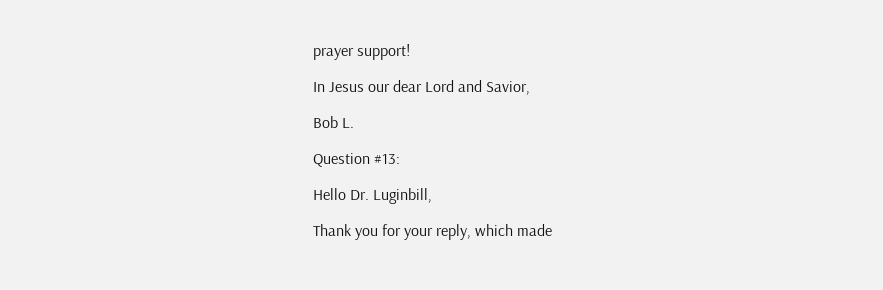prayer support!

In Jesus our dear Lord and Savior,

Bob L.

Question #13:

Hello Dr. Luginbill,

Thank you for your reply, which made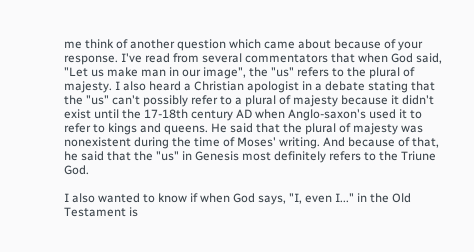me think of another question which came about because of your response. I've read from several commentators that when God said, "Let us make man in our image", the "us" refers to the plural of majesty. I also heard a Christian apologist in a debate stating that the "us" can't possibly refer to a plural of majesty because it didn't exist until the 17-18th century AD when Anglo-saxon's used it to refer to kings and queens. He said that the plural of majesty was nonexistent during the time of Moses' writing. And because of that, he said that the "us" in Genesis most definitely refers to the Triune God.

I also wanted to know if when God says, "I, even I..." in the Old Testament is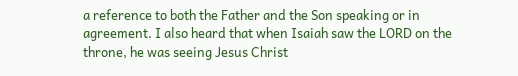a reference to both the Father and the Son speaking or in agreement. I also heard that when Isaiah saw the LORD on the throne, he was seeing Jesus Christ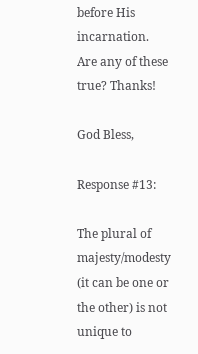before His incarnation. Are any of these true? Thanks!

God Bless,

Response #13:

The plural of majesty/modesty (it can be one or the other) is not unique to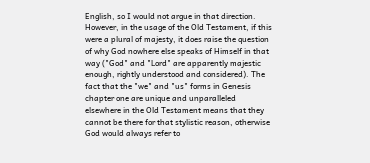English, so I would not argue in that direction. However, in the usage of the Old Testament, if this were a plural of majesty, it does raise the question of why God nowhere else speaks of Himself in that way ("God" and "Lord" are apparently majestic enough, rightly understood and considered). The fact that the "we" and "us" forms in Genesis chapter one are unique and unparalleled elsewhere in the Old Testament means that they cannot be there for that stylistic reason, otherwise God would always refer to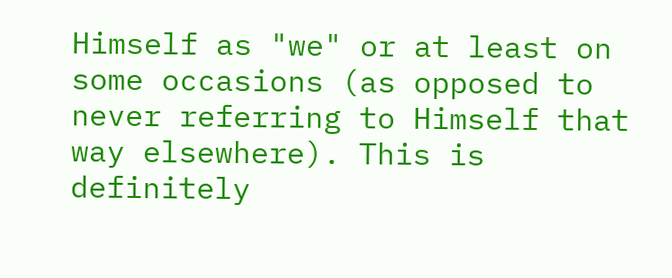Himself as "we" or at least on some occasions (as opposed to never referring to Himself that way elsewhere). This is definitely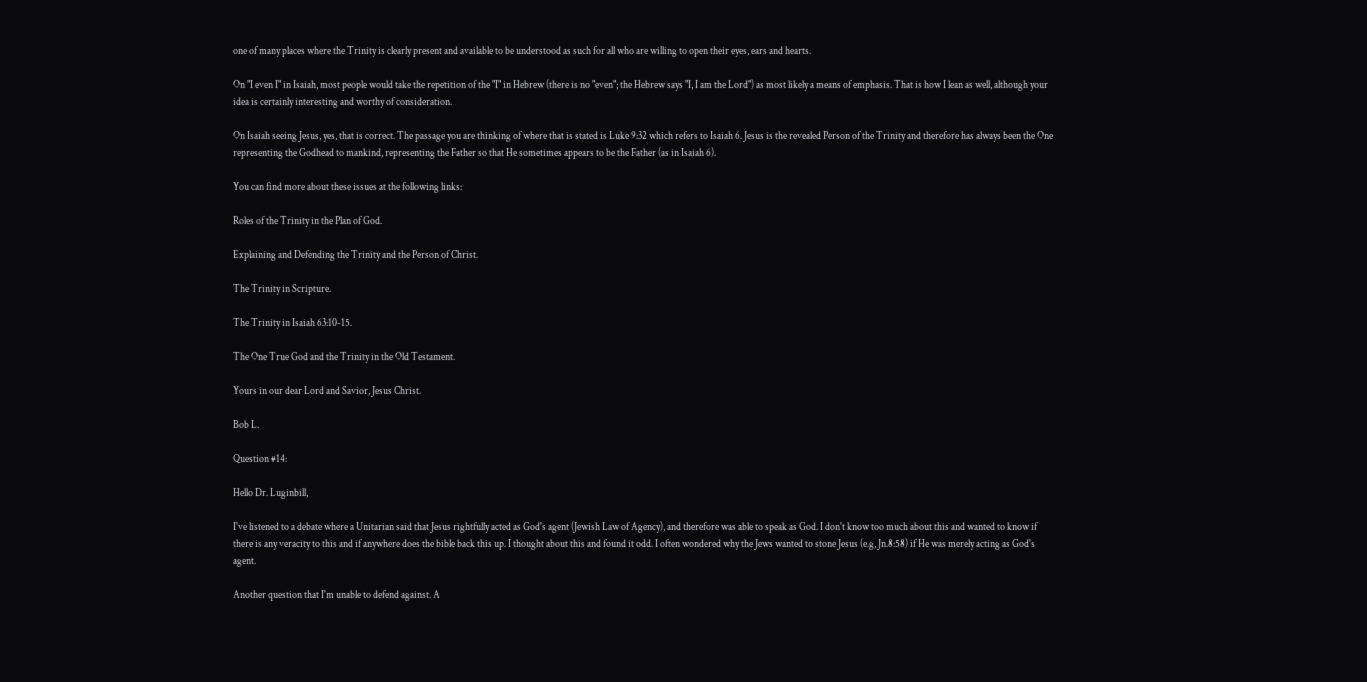one of many places where the Trinity is clearly present and available to be understood as such for all who are willing to open their eyes, ears and hearts.

On "I even I" in Isaiah, most people would take the repetition of the "I" in Hebrew (there is no "even"; the Hebrew says "I, I am the Lord") as most likely a means of emphasis. That is how I lean as well, although your idea is certainly interesting and worthy of consideration.

On Isaiah seeing Jesus, yes, that is correct. The passage you are thinking of where that is stated is Luke 9:32 which refers to Isaiah 6. Jesus is the revealed Person of the Trinity and therefore has always been the One representing the Godhead to mankind, representing the Father so that He sometimes appears to be the Father (as in Isaiah 6).

You can find more about these issues at the following links:

Roles of the Trinity in the Plan of God.

Explaining and Defending the Trinity and the Person of Christ.

The Trinity in Scripture.

The Trinity in Isaiah 63:10-15.

The One True God and the Trinity in the Old Testament.

Yours in our dear Lord and Savior, Jesus Christ.

Bob L.

Question #14:

Hello Dr. Luginbill,

I've listened to a debate where a Unitarian said that Jesus rightfully acted as God's agent (Jewish Law of Agency), and therefore was able to speak as God. I don't know too much about this and wanted to know if there is any veracity to this and if anywhere does the bible back this up. I thought about this and found it odd. I often wondered why the Jews wanted to stone Jesus (e.g, Jn.8:58) if He was merely acting as God's agent.

Another question that I'm unable to defend against. A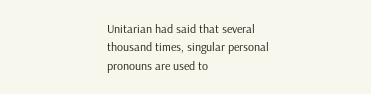Unitarian had said that several thousand times, singular personal pronouns are used to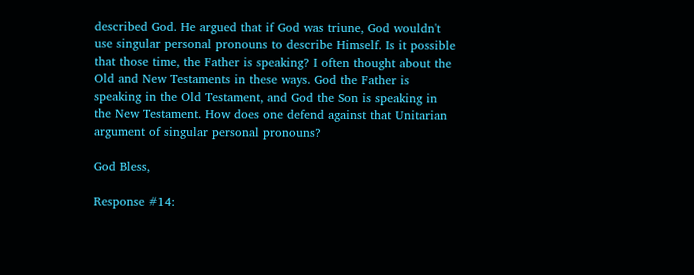described God. He argued that if God was triune, God wouldn't use singular personal pronouns to describe Himself. Is it possible that those time, the Father is speaking? I often thought about the Old and New Testaments in these ways. God the Father is speaking in the Old Testament, and God the Son is speaking in the New Testament. How does one defend against that Unitarian argument of singular personal pronouns?

God Bless,

Response #14: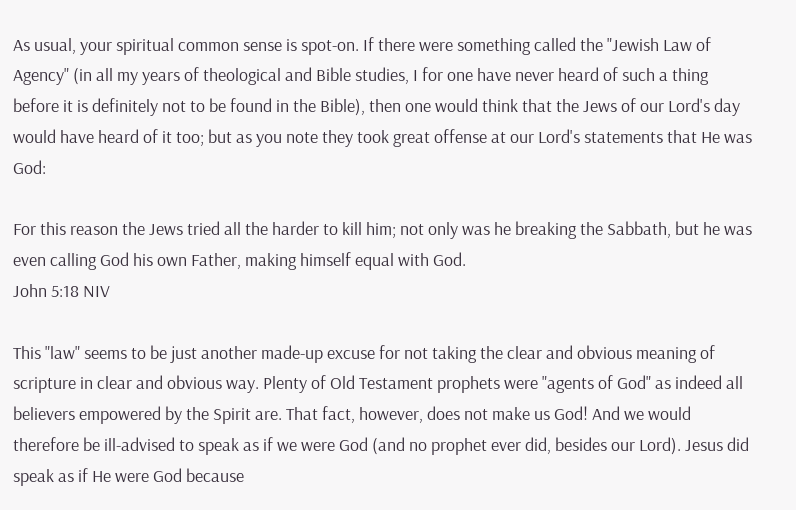As usual, your spiritual common sense is spot-on. If there were something called the "Jewish Law of Agency" (in all my years of theological and Bible studies, I for one have never heard of such a thing before it is definitely not to be found in the Bible), then one would think that the Jews of our Lord's day would have heard of it too; but as you note they took great offense at our Lord's statements that He was God:

For this reason the Jews tried all the harder to kill him; not only was he breaking the Sabbath, but he was even calling God his own Father, making himself equal with God.
John 5:18 NIV

This "law" seems to be just another made-up excuse for not taking the clear and obvious meaning of scripture in clear and obvious way. Plenty of Old Testament prophets were "agents of God" as indeed all believers empowered by the Spirit are. That fact, however, does not make us God! And we would therefore be ill-advised to speak as if we were God (and no prophet ever did, besides our Lord). Jesus did speak as if He were God because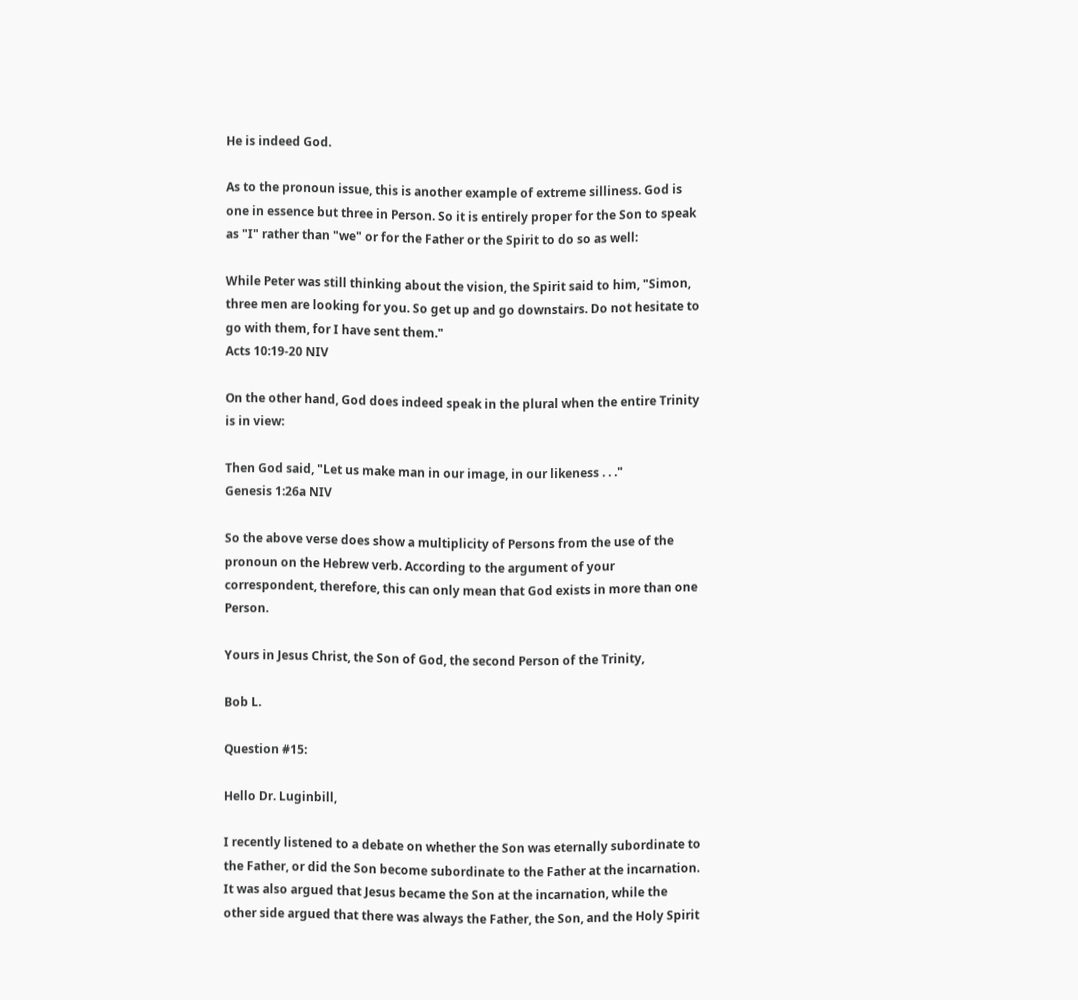He is indeed God.

As to the pronoun issue, this is another example of extreme silliness. God is one in essence but three in Person. So it is entirely proper for the Son to speak as "I" rather than "we" or for the Father or the Spirit to do so as well:

While Peter was still thinking about the vision, the Spirit said to him, "Simon, three men are looking for you. So get up and go downstairs. Do not hesitate to go with them, for I have sent them."
Acts 10:19-20 NIV

On the other hand, God does indeed speak in the plural when the entire Trinity is in view:

Then God said, "Let us make man in our image, in our likeness . . ."
Genesis 1:26a NIV

So the above verse does show a multiplicity of Persons from the use of the pronoun on the Hebrew verb. According to the argument of your correspondent, therefore, this can only mean that God exists in more than one Person.

Yours in Jesus Christ, the Son of God, the second Person of the Trinity,

Bob L.

Question #15:

Hello Dr. Luginbill,

I recently listened to a debate on whether the Son was eternally subordinate to the Father, or did the Son become subordinate to the Father at the incarnation. It was also argued that Jesus became the Son at the incarnation, while the other side argued that there was always the Father, the Son, and the Holy Spirit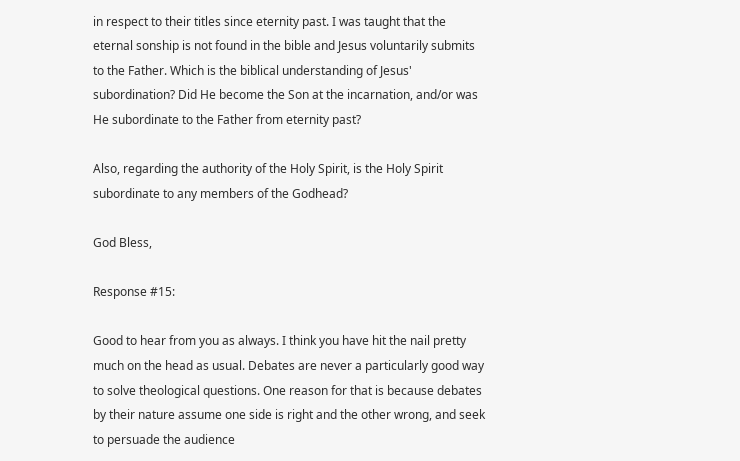in respect to their titles since eternity past. I was taught that the eternal sonship is not found in the bible and Jesus voluntarily submits to the Father. Which is the biblical understanding of Jesus' subordination? Did He become the Son at the incarnation, and/or was He subordinate to the Father from eternity past?

Also, regarding the authority of the Holy Spirit, is the Holy Spirit subordinate to any members of the Godhead?

God Bless,

Response #15:

Good to hear from you as always. I think you have hit the nail pretty much on the head as usual. Debates are never a particularly good way to solve theological questions. One reason for that is because debates by their nature assume one side is right and the other wrong, and seek to persuade the audience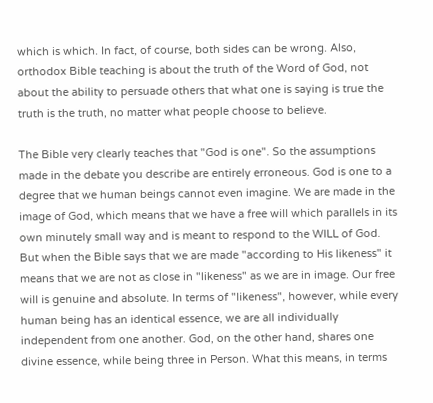which is which. In fact, of course, both sides can be wrong. Also, orthodox Bible teaching is about the truth of the Word of God, not about the ability to persuade others that what one is saying is true the truth is the truth, no matter what people choose to believe.

The Bible very clearly teaches that "God is one". So the assumptions made in the debate you describe are entirely erroneous. God is one to a degree that we human beings cannot even imagine. We are made in the image of God, which means that we have a free will which parallels in its own minutely small way and is meant to respond to the WILL of God. But when the Bible says that we are made "according to His likeness" it means that we are not as close in "likeness" as we are in image. Our free will is genuine and absolute. In terms of "likeness", however, while every human being has an identical essence, we are all individually independent from one another. God, on the other hand, shares one divine essence, while being three in Person. What this means, in terms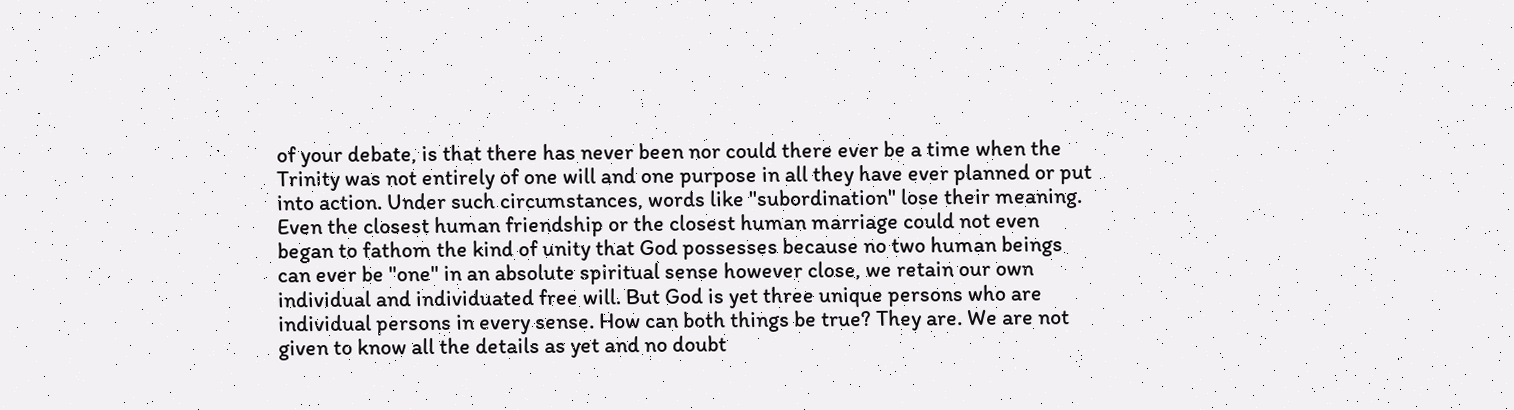of your debate, is that there has never been nor could there ever be a time when the Trinity was not entirely of one will and one purpose in all they have ever planned or put into action. Under such circumstances, words like "subordination" lose their meaning. Even the closest human friendship or the closest human marriage could not even began to fathom the kind of unity that God possesses because no two human beings can ever be "one" in an absolute spiritual sense however close, we retain our own individual and individuated free will. But God is yet three unique persons who are individual persons in every sense. How can both things be true? They are. We are not given to know all the details as yet and no doubt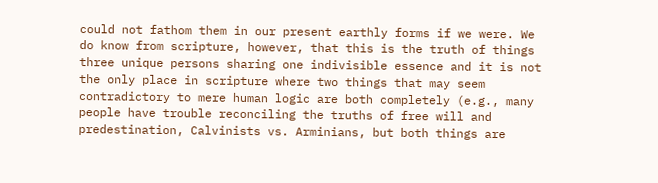could not fathom them in our present earthly forms if we were. We do know from scripture, however, that this is the truth of things three unique persons sharing one indivisible essence and it is not the only place in scripture where two things that may seem contradictory to mere human logic are both completely (e.g., many people have trouble reconciling the truths of free will and predestination, Calvinists vs. Arminians, but both things are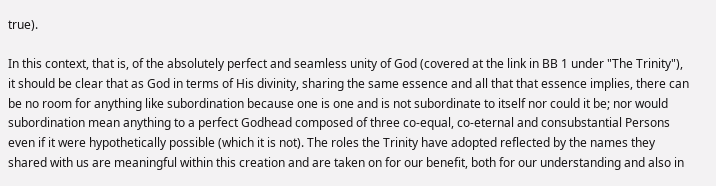true).

In this context, that is, of the absolutely perfect and seamless unity of God (covered at the link in BB 1 under "The Trinity"), it should be clear that as God in terms of His divinity, sharing the same essence and all that that essence implies, there can be no room for anything like subordination because one is one and is not subordinate to itself nor could it be; nor would subordination mean anything to a perfect Godhead composed of three co-equal, co-eternal and consubstantial Persons even if it were hypothetically possible (which it is not). The roles the Trinity have adopted reflected by the names they shared with us are meaningful within this creation and are taken on for our benefit, both for our understanding and also in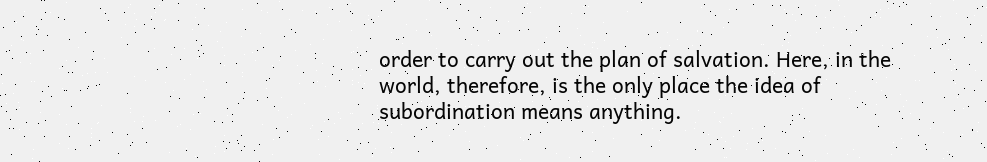order to carry out the plan of salvation. Here, in the world, therefore, is the only place the idea of subordination means anything.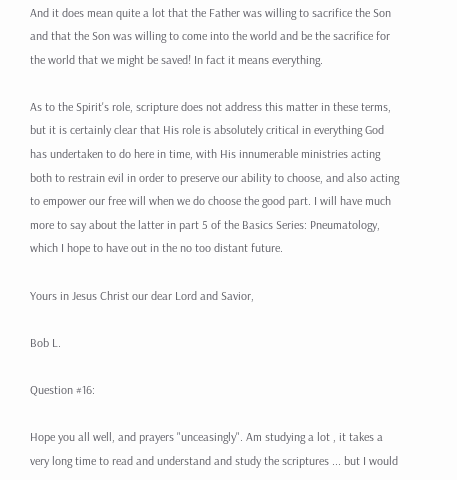And it does mean quite a lot that the Father was willing to sacrifice the Son and that the Son was willing to come into the world and be the sacrifice for the world that we might be saved! In fact it means everything.

As to the Spirit's role, scripture does not address this matter in these terms, but it is certainly clear that His role is absolutely critical in everything God has undertaken to do here in time, with His innumerable ministries acting both to restrain evil in order to preserve our ability to choose, and also acting to empower our free will when we do choose the good part. I will have much more to say about the latter in part 5 of the Basics Series: Pneumatology, which I hope to have out in the no too distant future.

Yours in Jesus Christ our dear Lord and Savior,

Bob L.

Question #16:

Hope you all well, and prayers "unceasingly". Am studying a lot , it takes a very long time to read and understand and study the scriptures ... but I would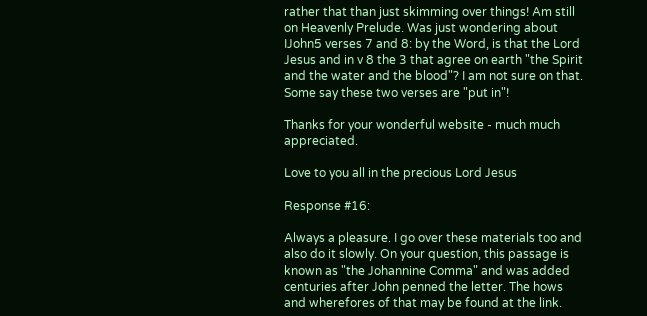rather that than just skimming over things! Am still on Heavenly Prelude. Was just wondering about IJohn5 verses 7 and 8: by the Word, is that the Lord Jesus and in v 8 the 3 that agree on earth "the Spirit and the water and the blood"? I am not sure on that. Some say these two verses are "put in"!

Thanks for your wonderful website - much much appreciated.

Love to you all in the precious Lord Jesus

Response #16:

Always a pleasure. I go over these materials too and also do it slowly. On your question, this passage is known as "the Johannine Comma" and was added centuries after John penned the letter. The hows and wherefores of that may be found at the link.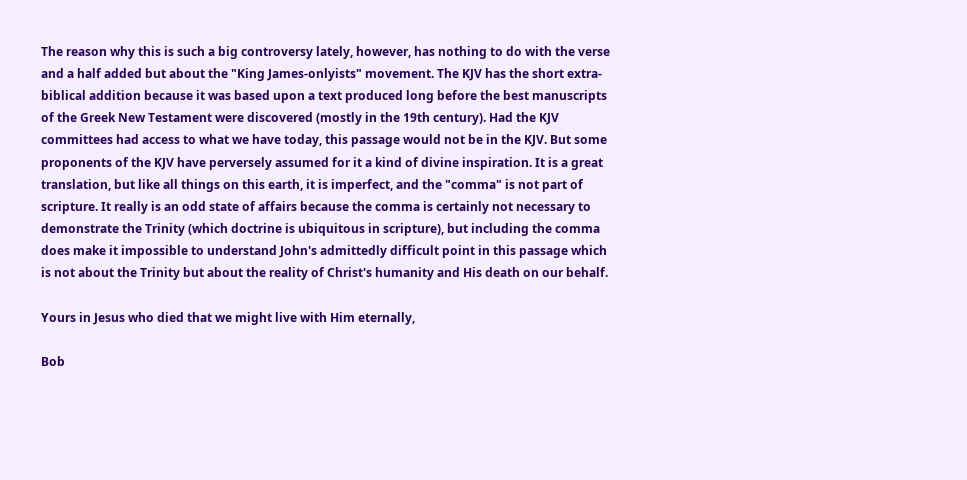The reason why this is such a big controversy lately, however, has nothing to do with the verse and a half added but about the "King James-onlyists" movement. The KJV has the short extra-biblical addition because it was based upon a text produced long before the best manuscripts of the Greek New Testament were discovered (mostly in the 19th century). Had the KJV committees had access to what we have today, this passage would not be in the KJV. But some proponents of the KJV have perversely assumed for it a kind of divine inspiration. It is a great translation, but like all things on this earth, it is imperfect, and the "comma" is not part of scripture. It really is an odd state of affairs because the comma is certainly not necessary to demonstrate the Trinity (which doctrine is ubiquitous in scripture), but including the comma does make it impossible to understand John's admittedly difficult point in this passage which is not about the Trinity but about the reality of Christ's humanity and His death on our behalf.

Yours in Jesus who died that we might live with Him eternally,

Bob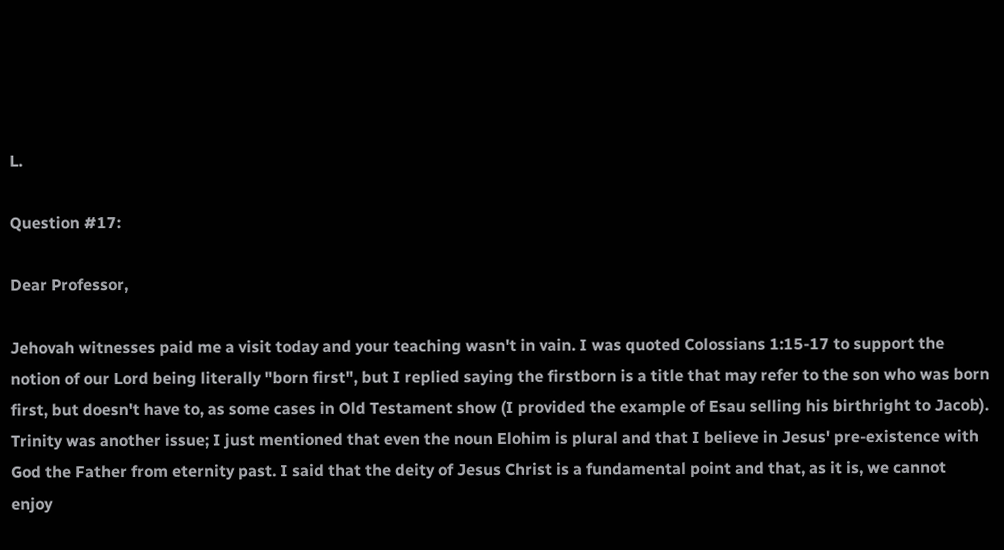L.

Question #17:

Dear Professor,

Jehovah witnesses paid me a visit today and your teaching wasn't in vain. I was quoted Colossians 1:15-17 to support the notion of our Lord being literally "born first", but I replied saying the firstborn is a title that may refer to the son who was born first, but doesn't have to, as some cases in Old Testament show (I provided the example of Esau selling his birthright to Jacob). Trinity was another issue; I just mentioned that even the noun Elohim is plural and that I believe in Jesus' pre-existence with God the Father from eternity past. I said that the deity of Jesus Christ is a fundamental point and that, as it is, we cannot enjoy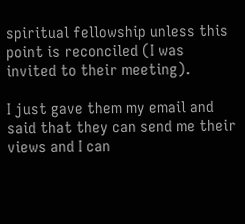spiritual fellowship unless this point is reconciled (I was invited to their meeting).

I just gave them my email and said that they can send me their views and I can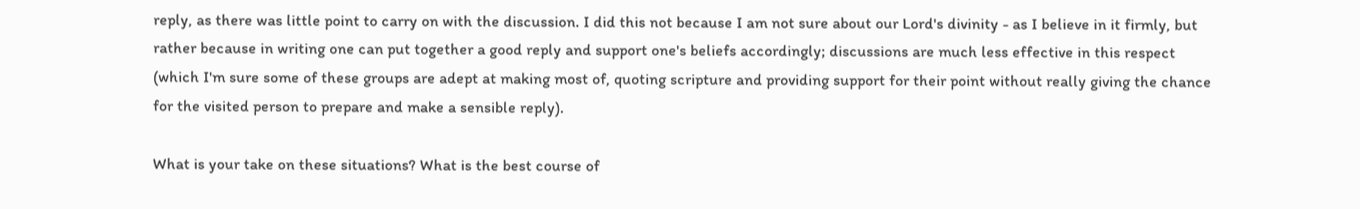reply, as there was little point to carry on with the discussion. I did this not because I am not sure about our Lord's divinity - as I believe in it firmly, but rather because in writing one can put together a good reply and support one's beliefs accordingly; discussions are much less effective in this respect (which I'm sure some of these groups are adept at making most of, quoting scripture and providing support for their point without really giving the chance for the visited person to prepare and make a sensible reply).

What is your take on these situations? What is the best course of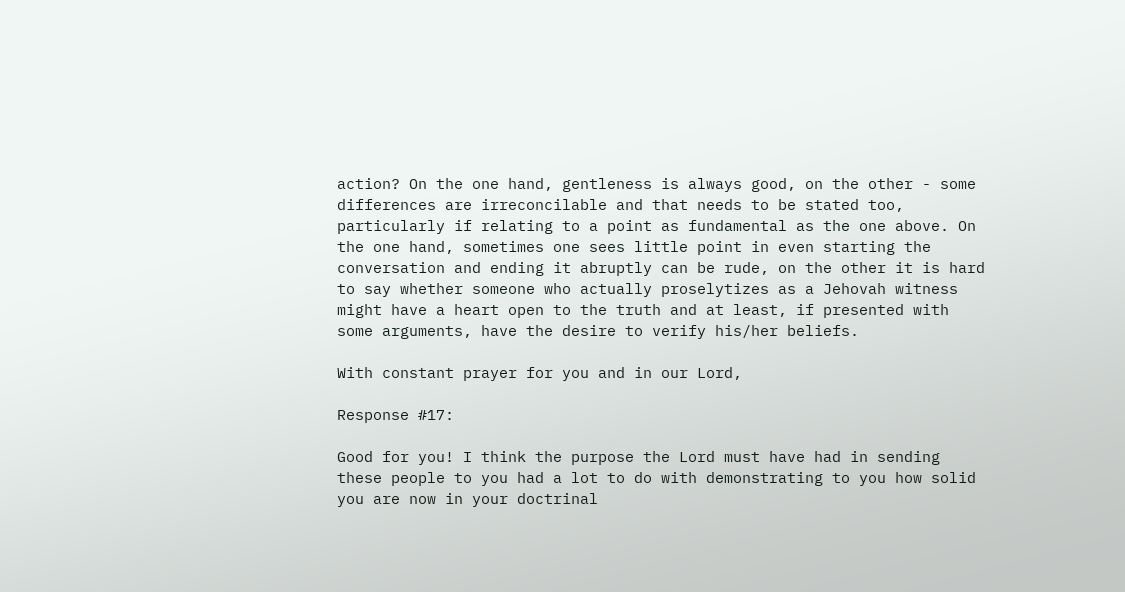action? On the one hand, gentleness is always good, on the other - some differences are irreconcilable and that needs to be stated too, particularly if relating to a point as fundamental as the one above. On the one hand, sometimes one sees little point in even starting the conversation and ending it abruptly can be rude, on the other it is hard to say whether someone who actually proselytizes as a Jehovah witness might have a heart open to the truth and at least, if presented with some arguments, have the desire to verify his/her beliefs.

With constant prayer for you and in our Lord,

Response #17:

Good for you! I think the purpose the Lord must have had in sending these people to you had a lot to do with demonstrating to you how solid you are now in your doctrinal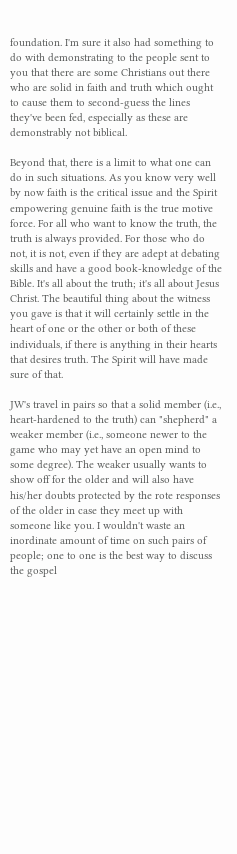foundation. I'm sure it also had something to do with demonstrating to the people sent to you that there are some Christians out there who are solid in faith and truth which ought to cause them to second-guess the lines they've been fed, especially as these are demonstrably not biblical.

Beyond that, there is a limit to what one can do in such situations. As you know very well by now faith is the critical issue and the Spirit empowering genuine faith is the true motive force. For all who want to know the truth, the truth is always provided. For those who do not, it is not, even if they are adept at debating skills and have a good book-knowledge of the Bible. It's all about the truth; it's all about Jesus Christ. The beautiful thing about the witness you gave is that it will certainly settle in the heart of one or the other or both of these individuals, if there is anything in their hearts that desires truth. The Spirit will have made sure of that.

JW's travel in pairs so that a solid member (i.e., heart-hardened to the truth) can "shepherd" a weaker member (i.e., someone newer to the game who may yet have an open mind to some degree). The weaker usually wants to show off for the older and will also have his/her doubts protected by the rote responses of the older in case they meet up with someone like you. I wouldn't waste an inordinate amount of time on such pairs of people; one to one is the best way to discuss the gospel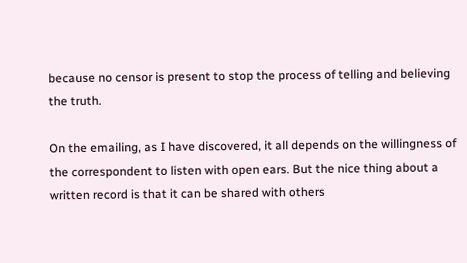because no censor is present to stop the process of telling and believing the truth.

On the emailing, as I have discovered, it all depends on the willingness of the correspondent to listen with open ears. But the nice thing about a written record is that it can be shared with others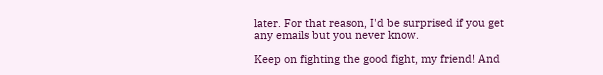later. For that reason, I'd be surprised if you get any emails but you never know.

Keep on fighting the good fight, my friend! And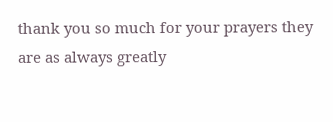thank you so much for your prayers they are as always greatly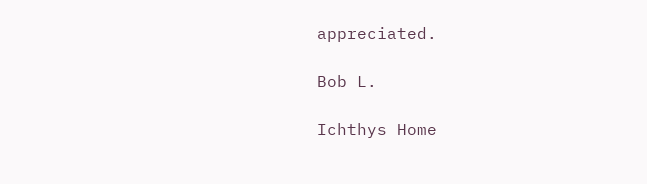appreciated.

Bob L.

Ichthys Home